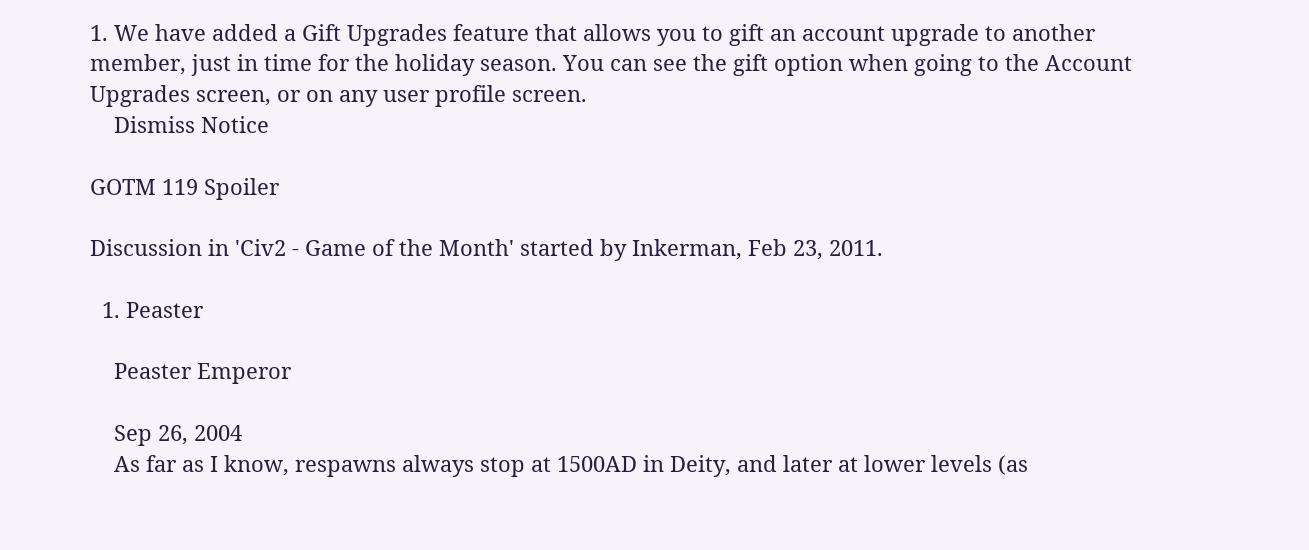1. We have added a Gift Upgrades feature that allows you to gift an account upgrade to another member, just in time for the holiday season. You can see the gift option when going to the Account Upgrades screen, or on any user profile screen.
    Dismiss Notice

GOTM 119 Spoiler

Discussion in 'Civ2 - Game of the Month' started by Inkerman, Feb 23, 2011.

  1. Peaster

    Peaster Emperor

    Sep 26, 2004
    As far as I know, respawns always stop at 1500AD in Deity, and later at lower levels (as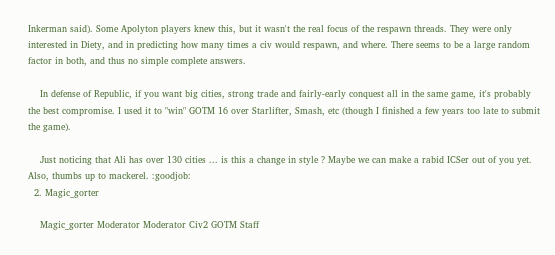Inkerman said). Some Apolyton players knew this, but it wasn't the real focus of the respawn threads. They were only interested in Diety, and in predicting how many times a civ would respawn, and where. There seems to be a large random factor in both, and thus no simple complete answers.

    In defense of Republic, if you want big cities, strong trade and fairly-early conquest all in the same game, it's probably the best compromise. I used it to "win" GOTM 16 over Starlifter, Smash, etc (though I finished a few years too late to submit the game).

    Just noticing that Ali has over 130 cities ... is this a change in style ? Maybe we can make a rabid ICSer out of you yet. Also, thumbs up to mackerel. :goodjob:
  2. Magic_gorter

    Magic_gorter Moderator Moderator Civ2 GOTM Staff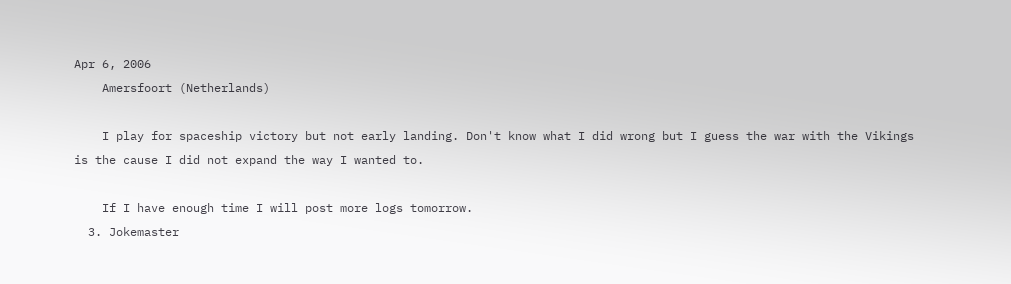Apr 6, 2006
    Amersfoort (Netherlands)

    I play for spaceship victory but not early landing. Don't know what I did wrong but I guess the war with the Vikings is the cause I did not expand the way I wanted to.

    If I have enough time I will post more logs tomorrow.
  3. Jokemaster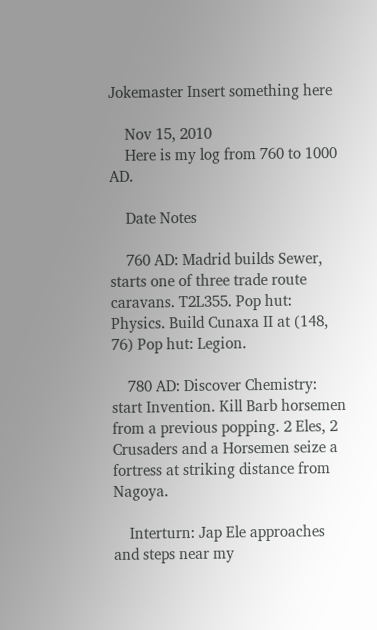Jokemaster Insert something here

    Nov 15, 2010
    Here is my log from 760 to 1000 AD.

    Date Notes

    760 AD: Madrid builds Sewer, starts one of three trade route caravans. T2L355. Pop hut: Physics. Build Cunaxa II at (148, 76) Pop hut: Legion.

    780 AD: Discover Chemistry: start Invention. Kill Barb horsemen from a previous popping. 2 Eles, 2 Crusaders and a Horsemen seize a fortress at striking distance from Nagoya.

    Interturn: Jap Ele approaches and steps near my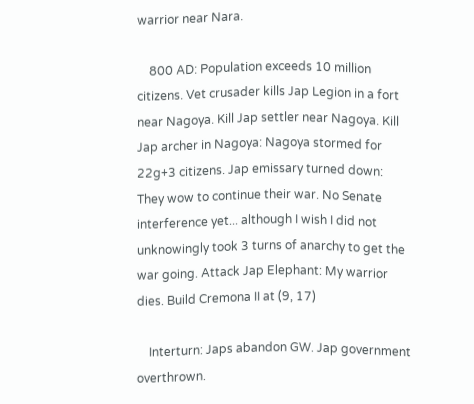warrior near Nara.

    800 AD: Population exceeds 10 million citizens. Vet crusader kills Jap Legion in a fort near Nagoya. Kill Jap settler near Nagoya. Kill Jap archer in Nagoya: Nagoya stormed for 22g+3 citizens. Jap emissary turned down: They wow to continue their war. No Senate interference yet... although I wish I did not unknowingly took 3 turns of anarchy to get the war going. Attack Jap Elephant: My warrior dies. Build Cremona II at (9, 17)

    Interturn: Japs abandon GW. Jap government overthrown.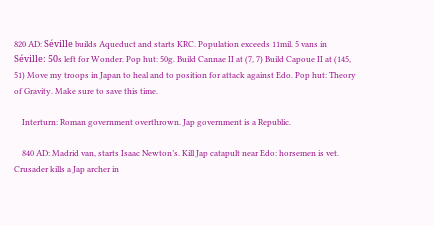820 AD: Séville builds Aqueduct and starts KRC. Population exceeds 11mil. 5 vans in Séville: 50s left for Wonder. Pop hut: 50g. Build Cannae II at (7, 7) Build Capoue II at (145, 51) Move my troops in Japan to heal and to position for attack against Edo. Pop hut: Theory of Gravity. Make sure to save this time.

    Interturn: Roman government overthrown. Jap government is a Republic.

    840 AD: Madrid van, starts Isaac Newton’s. Kill Jap catapult near Edo: horsemen is vet. Crusader kills a Jap archer in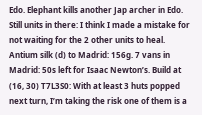Edo. Elephant kills another Jap archer in Edo. Still units in there: I think I made a mistake for not waiting for the 2 other units to heal. Antium silk (d) to Madrid: 156g. 7 vans in Madrid: 50s left for Isaac Newton’s. Build at (16, 30) T7L3S0: With at least 3 huts popped next turn, I’m taking the risk one of them is a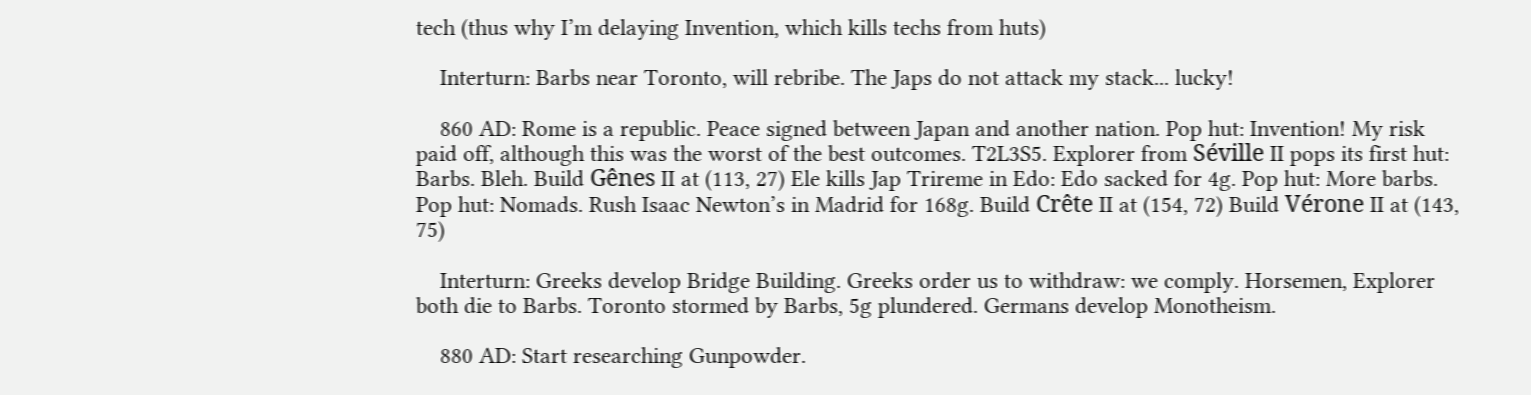tech (thus why I’m delaying Invention, which kills techs from huts)

    Interturn: Barbs near Toronto, will rebribe. The Japs do not attack my stack... lucky!

    860 AD: Rome is a republic. Peace signed between Japan and another nation. Pop hut: Invention! My risk paid off, although this was the worst of the best outcomes. T2L3S5. Explorer from Séville II pops its first hut: Barbs. Bleh. Build Gênes II at (113, 27) Ele kills Jap Trireme in Edo: Edo sacked for 4g. Pop hut: More barbs. Pop hut: Nomads. Rush Isaac Newton’s in Madrid for 168g. Build Crête II at (154, 72) Build Vérone II at (143, 75)

    Interturn: Greeks develop Bridge Building. Greeks order us to withdraw: we comply. Horsemen, Explorer both die to Barbs. Toronto stormed by Barbs, 5g plundered. Germans develop Monotheism.

    880 AD: Start researching Gunpowder.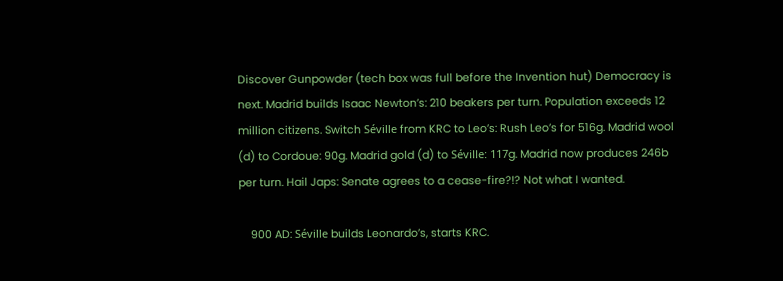Discover Gunpowder (tech box was full before the Invention hut) Democracy is next. Madrid builds Isaac Newton’s: 210 beakers per turn. Population exceeds 12 million citizens. Switch Séville from KRC to Leo’s: Rush Leo’s for 516g. Madrid wool (d) to Cordoue: 90g. Madrid gold (d) to Séville: 117g. Madrid now produces 246b per turn. Hail Japs: Senate agrees to a cease-fire?!? Not what I wanted.

    900 AD: Séville builds Leonardo’s, starts KRC.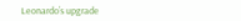Leonardo’s upgrade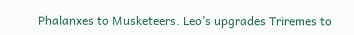Phalanxes to Musketeers. Leo’s upgrades Triremes to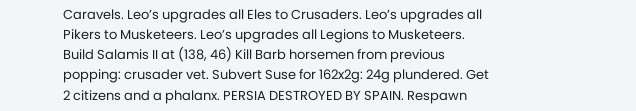Caravels. Leo’s upgrades all Eles to Crusaders. Leo’s upgrades all Pikers to Musketeers. Leo’s upgrades all Legions to Musketeers. Build Salamis II at (138, 46) Kill Barb horsemen from previous popping: crusader vet. Subvert Suse for 162x2g: 24g plundered. Get 2 citizens and a phalanx. PERSIA DESTROYED BY SPAIN. Respawn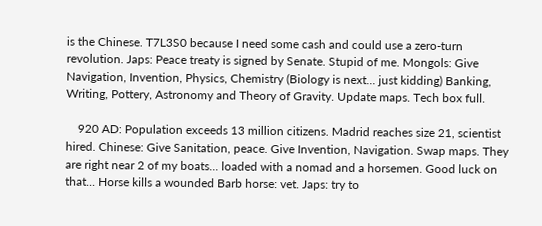is the Chinese. T7L3S0 because I need some cash and could use a zero-turn revolution. Japs: Peace treaty is signed by Senate. Stupid of me. Mongols: Give Navigation, Invention, Physics, Chemistry (Biology is next... just kidding) Banking, Writing, Pottery, Astronomy and Theory of Gravity. Update maps. Tech box full.

    920 AD: Population exceeds 13 million citizens. Madrid reaches size 21, scientist hired. Chinese: Give Sanitation, peace. Give Invention, Navigation. Swap maps. They are right near 2 of my boats... loaded with a nomad and a horsemen. Good luck on that... Horse kills a wounded Barb horse: vet. Japs: try to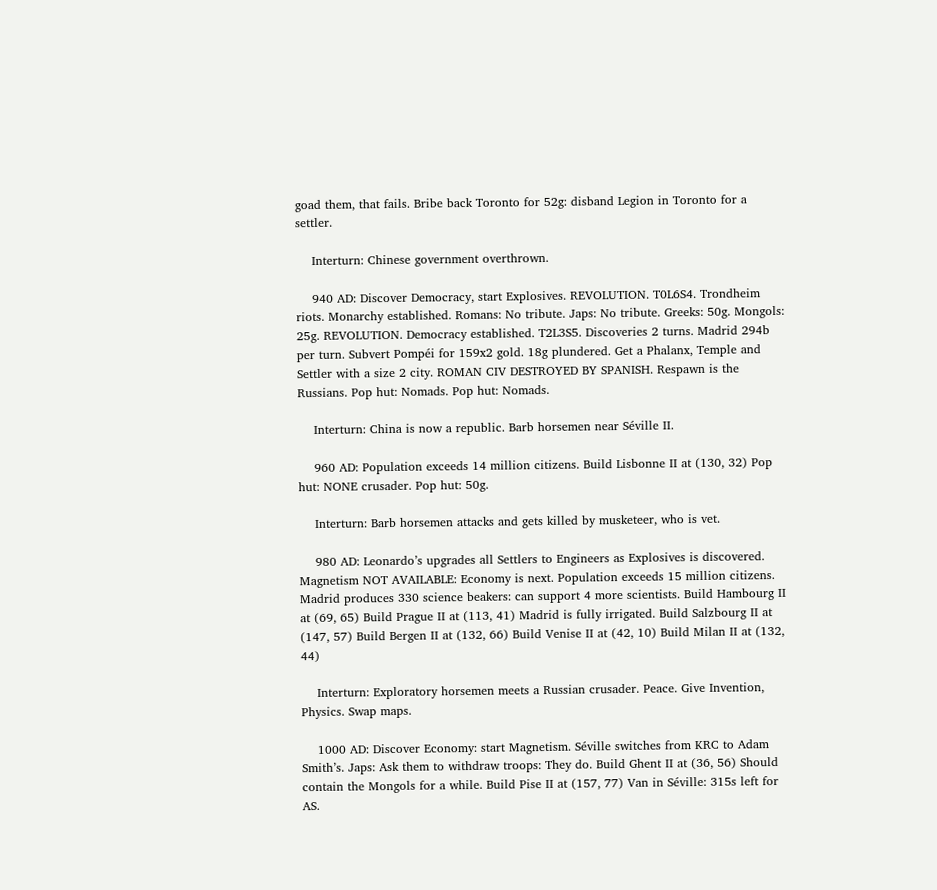goad them, that fails. Bribe back Toronto for 52g: disband Legion in Toronto for a settler.

    Interturn: Chinese government overthrown.

    940 AD: Discover Democracy, start Explosives. REVOLUTION. T0L6S4. Trondheim riots. Monarchy established. Romans: No tribute. Japs: No tribute. Greeks: 50g. Mongols: 25g. REVOLUTION. Democracy established. T2L3S5. Discoveries 2 turns. Madrid 294b per turn. Subvert Pompéi for 159x2 gold. 18g plundered. Get a Phalanx, Temple and Settler with a size 2 city. ROMAN CIV DESTROYED BY SPANISH. Respawn is the Russians. Pop hut: Nomads. Pop hut: Nomads.

    Interturn: China is now a republic. Barb horsemen near Séville II.

    960 AD: Population exceeds 14 million citizens. Build Lisbonne II at (130, 32) Pop hut: NONE crusader. Pop hut: 50g.

    Interturn: Barb horsemen attacks and gets killed by musketeer, who is vet.

    980 AD: Leonardo’s upgrades all Settlers to Engineers as Explosives is discovered. Magnetism NOT AVAILABLE: Economy is next. Population exceeds 15 million citizens. Madrid produces 330 science beakers: can support 4 more scientists. Build Hambourg II at (69, 65) Build Prague II at (113, 41) Madrid is fully irrigated. Build Salzbourg II at (147, 57) Build Bergen II at (132, 66) Build Venise II at (42, 10) Build Milan II at (132, 44)

    Interturn: Exploratory horsemen meets a Russian crusader. Peace. Give Invention, Physics. Swap maps.

    1000 AD: Discover Economy: start Magnetism. Séville switches from KRC to Adam Smith’s. Japs: Ask them to withdraw troops: They do. Build Ghent II at (36, 56) Should contain the Mongols for a while. Build Pise II at (157, 77) Van in Séville: 315s left for AS.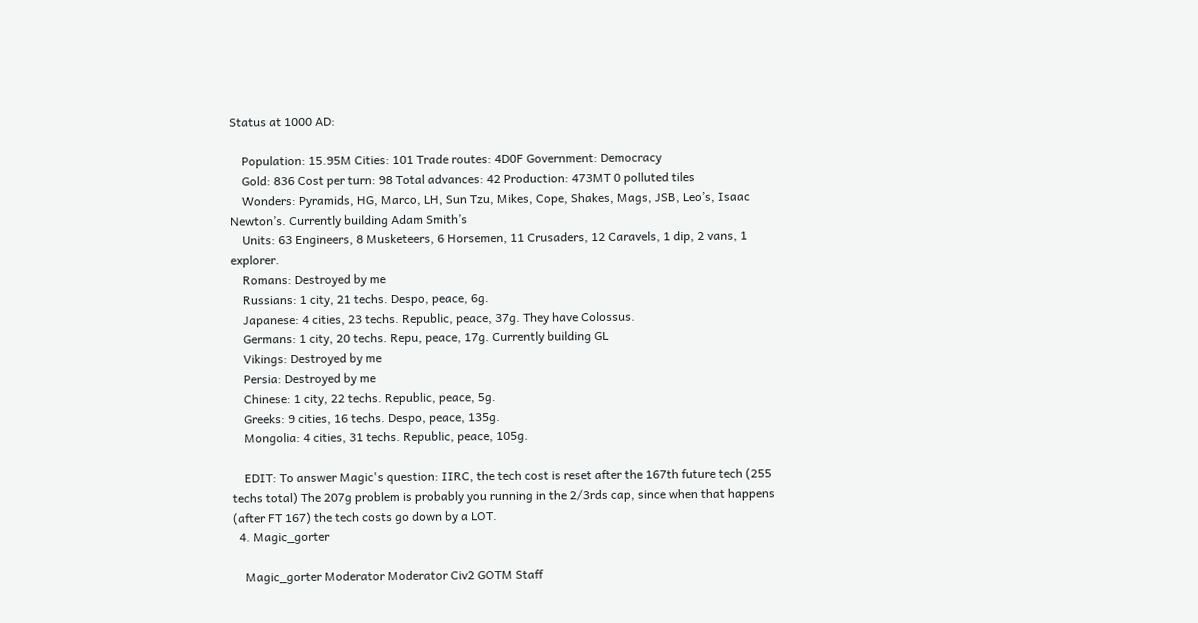Status at 1000 AD:

    Population: 15.95M Cities: 101 Trade routes: 4D0F Government: Democracy
    Gold: 836 Cost per turn: 98 Total advances: 42 Production: 473MT 0 polluted tiles
    Wonders: Pyramids, HG, Marco, LH, Sun Tzu, Mikes, Cope, Shakes, Mags, JSB, Leo’s, Isaac Newton’s. Currently building Adam Smith’s
    Units: 63 Engineers, 8 Musketeers, 6 Horsemen, 11 Crusaders, 12 Caravels, 1 dip, 2 vans, 1 explorer.
    Romans: Destroyed by me
    Russians: 1 city, 21 techs. Despo, peace, 6g.
    Japanese: 4 cities, 23 techs. Republic, peace, 37g. They have Colossus.
    Germans: 1 city, 20 techs. Repu, peace, 17g. Currently building GL
    Vikings: Destroyed by me
    Persia: Destroyed by me
    Chinese: 1 city, 22 techs. Republic, peace, 5g.
    Greeks: 9 cities, 16 techs. Despo, peace, 135g.
    Mongolia: 4 cities, 31 techs. Republic, peace, 105g.

    EDIT: To answer Magic's question: IIRC, the tech cost is reset after the 167th future tech (255 techs total) The 207g problem is probably you running in the 2/3rds cap, since when that happens (after FT 167) the tech costs go down by a LOT.
  4. Magic_gorter

    Magic_gorter Moderator Moderator Civ2 GOTM Staff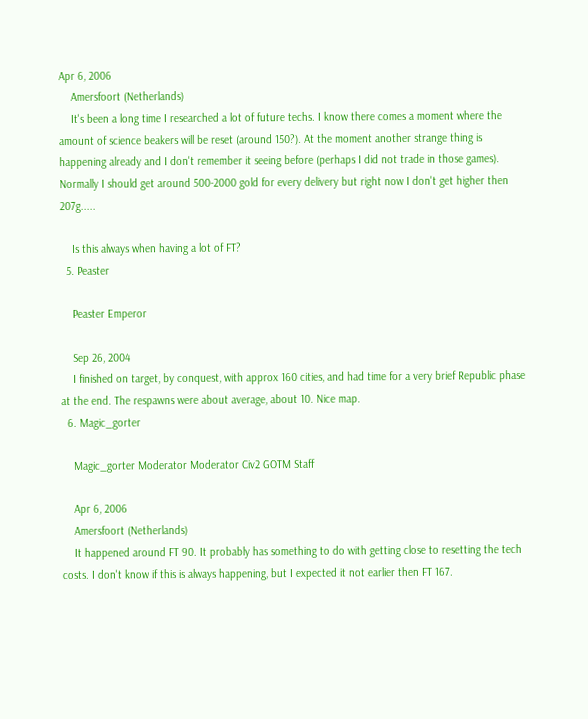Apr 6, 2006
    Amersfoort (Netherlands)
    It's been a long time I researched a lot of future techs. I know there comes a moment where the amount of science beakers will be reset (around 150?). At the moment another strange thing is happening already and I don't remember it seeing before (perhaps I did not trade in those games). Normally I should get around 500-2000 gold for every delivery but right now I don't get higher then 207g.....

    Is this always when having a lot of FT?
  5. Peaster

    Peaster Emperor

    Sep 26, 2004
    I finished on target, by conquest, with approx 160 cities, and had time for a very brief Republic phase at the end. The respawns were about average, about 10. Nice map.
  6. Magic_gorter

    Magic_gorter Moderator Moderator Civ2 GOTM Staff

    Apr 6, 2006
    Amersfoort (Netherlands)
    It happened around FT 90. It probably has something to do with getting close to resetting the tech costs. I don't know if this is always happening, but I expected it not earlier then FT 167.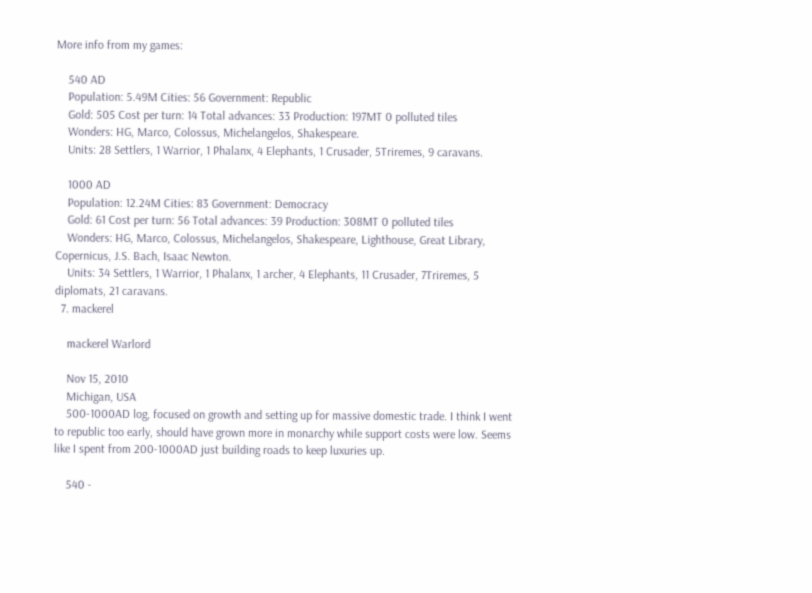More info from my games:

    540 AD
    Population: 5.49M Cities: 56 Government: Republic
    Gold: 505 Cost per turn: 14 Total advances: 33 Production: 197MT 0 polluted tiles
    Wonders: HG, Marco, Colossus, Michelangelos, Shakespeare.
    Units: 28 Settlers, 1 Warrior, 1 Phalanx, 4 Elephants, 1 Crusader, 5Triremes, 9 caravans.

    1000 AD
    Population: 12.24M Cities: 83 Government: Democracy
    Gold: 61 Cost per turn: 56 Total advances: 39 Production: 308MT 0 polluted tiles
    Wonders: HG, Marco, Colossus, Michelangelos, Shakespeare, Lighthouse, Great Library, Copernicus, J.S. Bach, Isaac Newton.
    Units: 34 Settlers, 1 Warrior, 1 Phalanx, 1 archer, 4 Elephants, 11 Crusader, 7Triremes, 5 diplomats, 21 caravans.
  7. mackerel

    mackerel Warlord

    Nov 15, 2010
    Michigan, USA
    500-1000AD log, focused on growth and setting up for massive domestic trade. I think I went to republic too early, should have grown more in monarchy while support costs were low. Seems like I spent from 200-1000AD just building roads to keep luxuries up.

    540 -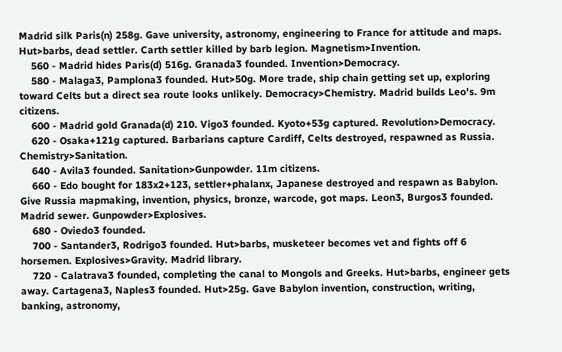Madrid silk Paris(n) 258g. Gave university, astronomy, engineering to France for attitude and maps. Hut>barbs, dead settler. Carth settler killed by barb legion. Magnetism>Invention.
    560 - Madrid hides Paris(d) 516g. Granada3 founded. Invention>Democracy.
    580 - Malaga3, Pamplona3 founded. Hut>50g. More trade, ship chain getting set up, exploring toward Celts but a direct sea route looks unlikely. Democracy>Chemistry. Madrid builds Leo's. 9m citizens.
    600 - Madrid gold Granada(d) 210. Vigo3 founded. Kyoto+53g captured. Revolution>Democracy.
    620 - Osaka+121g captured. Barbarians capture Cardiff, Celts destroyed, respawned as Russia. Chemistry>Sanitation.
    640 - Avila3 founded. Sanitation>Gunpowder. 11m citizens.
    660 - Edo bought for 183x2+123, settler+phalanx, Japanese destroyed and respawn as Babylon. Give Russia mapmaking, invention, physics, bronze, warcode, got maps. Leon3, Burgos3 founded. Madrid sewer. Gunpowder>Explosives.
    680 - Oviedo3 founded.
    700 - Santander3, Rodrigo3 founded. Hut>barbs, musketeer becomes vet and fights off 6 horsemen. Explosives>Gravity. Madrid library.
    720 - Calatrava3 founded, completing the canal to Mongols and Greeks. Hut>barbs, engineer gets away. Cartagena3, Naples3 founded. Hut>25g. Gave Babylon invention, construction, writing, banking, astronomy,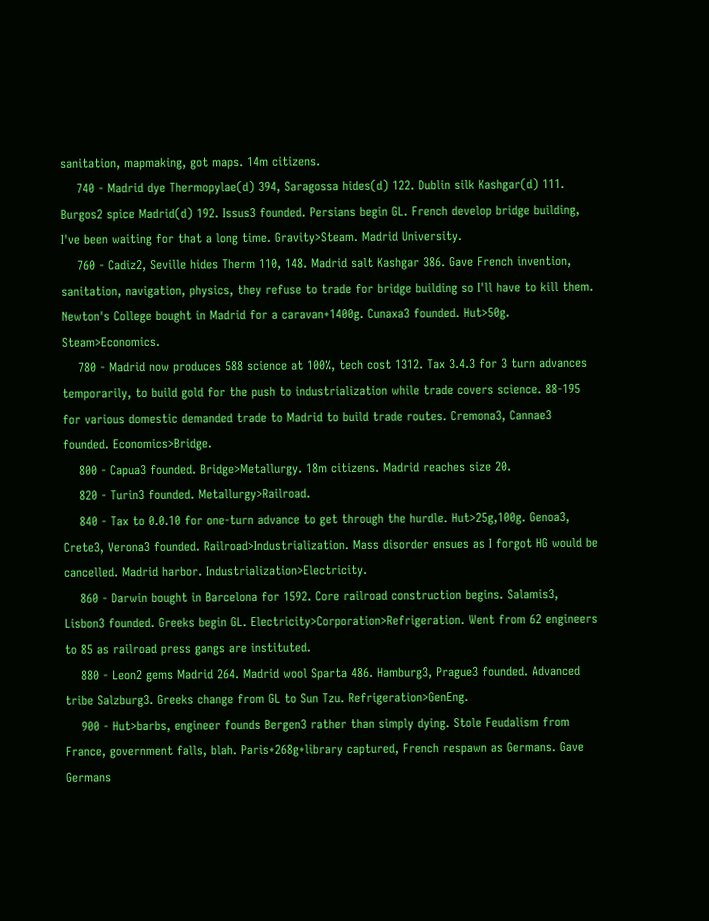sanitation, mapmaking, got maps. 14m citizens.
    740 - Madrid dye Thermopylae(d) 394, Saragossa hides(d) 122. Dublin silk Kashgar(d) 111. Burgos2 spice Madrid(d) 192. Issus3 founded. Persians begin GL. French develop bridge building, I've been waiting for that a long time. Gravity>Steam. Madrid University.
    760 - Cadiz2, Seville hides Therm 110, 148. Madrid salt Kashgar 386. Gave French invention, sanitation, navigation, physics, they refuse to trade for bridge building so I'll have to kill them. Newton's College bought in Madrid for a caravan+1400g. Cunaxa3 founded. Hut>50g. Steam>Economics.
    780 - Madrid now produces 588 science at 100%, tech cost 1312. Tax 3.4.3 for 3 turn advances temporarily, to build gold for the push to industrialization while trade covers science. 88-195 for various domestic demanded trade to Madrid to build trade routes. Cremona3, Cannae3 founded. Economics>Bridge.
    800 - Capua3 founded. Bridge>Metallurgy. 18m citizens. Madrid reaches size 20.
    820 - Turin3 founded. Metallurgy>Railroad.
    840 - Tax to 0.0.10 for one-turn advance to get through the hurdle. Hut>25g,100g. Genoa3, Crete3, Verona3 founded. Railroad>Industrialization. Mass disorder ensues as I forgot HG would be cancelled. Madrid harbor. Industrialization>Electricity.
    860 - Darwin bought in Barcelona for 1592. Core railroad construction begins. Salamis3, Lisbon3 founded. Greeks begin GL. Electricity>Corporation>Refrigeration. Went from 62 engineers to 85 as railroad press gangs are instituted.
    880 - Leon2 gems Madrid 264. Madrid wool Sparta 486. Hamburg3, Prague3 founded. Advanced tribe Salzburg3. Greeks change from GL to Sun Tzu. Refrigeration>GenEng.
    900 - Hut>barbs, engineer founds Bergen3 rather than simply dying. Stole Feudalism from France, government falls, blah. Paris+268g+library captured, French respawn as Germans. Gave Germans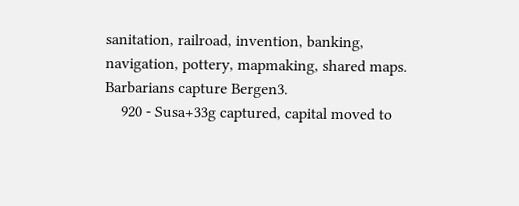sanitation, railroad, invention, banking, navigation, pottery, mapmaking, shared maps. Barbarians capture Bergen3.
    920 - Susa+33g captured, capital moved to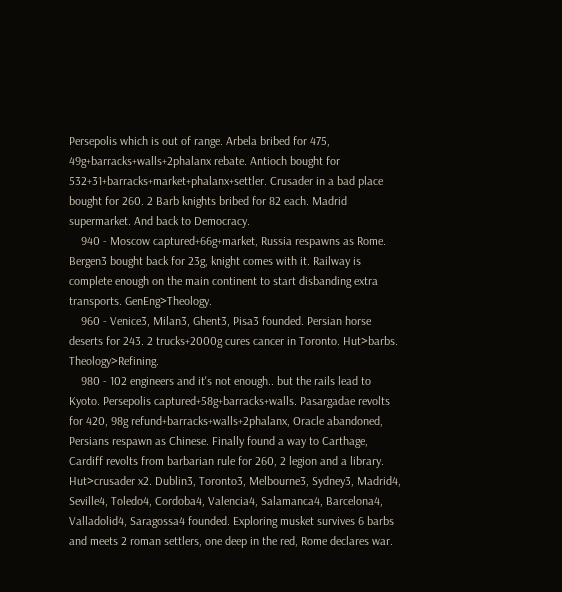Persepolis which is out of range. Arbela bribed for 475, 49g+barracks+walls+2phalanx rebate. Antioch bought for 532+31+barracks+market+phalanx+settler. Crusader in a bad place bought for 260. 2 Barb knights bribed for 82 each. Madrid supermarket. And back to Democracy.
    940 - Moscow captured+66g+market, Russia respawns as Rome. Bergen3 bought back for 23g, knight comes with it. Railway is complete enough on the main continent to start disbanding extra transports. GenEng>Theology.
    960 - Venice3, Milan3, Ghent3, Pisa3 founded. Persian horse deserts for 243. 2 trucks+2000g cures cancer in Toronto. Hut>barbs. Theology>Refining.
    980 - 102 engineers and it's not enough.. but the rails lead to Kyoto. Persepolis captured+58g+barracks+walls. Pasargadae revolts for 420, 98g refund+barracks+walls+2phalanx, Oracle abandoned, Persians respawn as Chinese. Finally found a way to Carthage, Cardiff revolts from barbarian rule for 260, 2 legion and a library. Hut>crusader x2. Dublin3, Toronto3, Melbourne3, Sydney3, Madrid4, Seville4, Toledo4, Cordoba4, Valencia4, Salamanca4, Barcelona4, Valladolid4, Saragossa4 founded. Exploring musket survives 6 barbs and meets 2 roman settlers, one deep in the red, Rome declares war.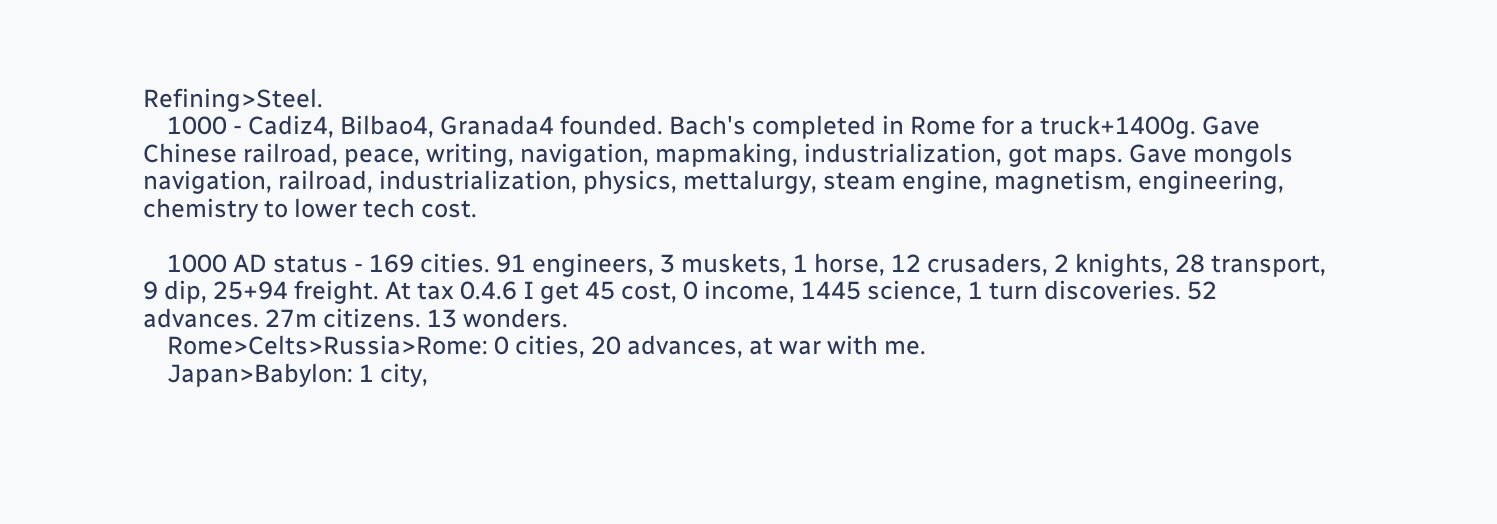Refining>Steel.
    1000 - Cadiz4, Bilbao4, Granada4 founded. Bach's completed in Rome for a truck+1400g. Gave Chinese railroad, peace, writing, navigation, mapmaking, industrialization, got maps. Gave mongols navigation, railroad, industrialization, physics, mettalurgy, steam engine, magnetism, engineering, chemistry to lower tech cost.

    1000 AD status - 169 cities. 91 engineers, 3 muskets, 1 horse, 12 crusaders, 2 knights, 28 transport, 9 dip, 25+94 freight. At tax 0.4.6 I get 45 cost, 0 income, 1445 science, 1 turn discoveries. 52 advances. 27m citizens. 13 wonders.
    Rome>Celts>Russia>Rome: 0 cities, 20 advances, at war with me.
    Japan>Babylon: 1 city,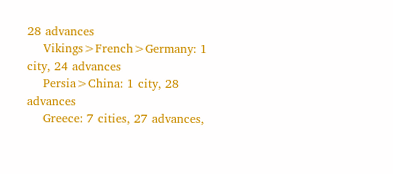28 advances
    Vikings>French>Germany: 1 city, 24 advances
    Persia>China: 1 city, 28 advances
    Greece: 7 cities, 27 advances,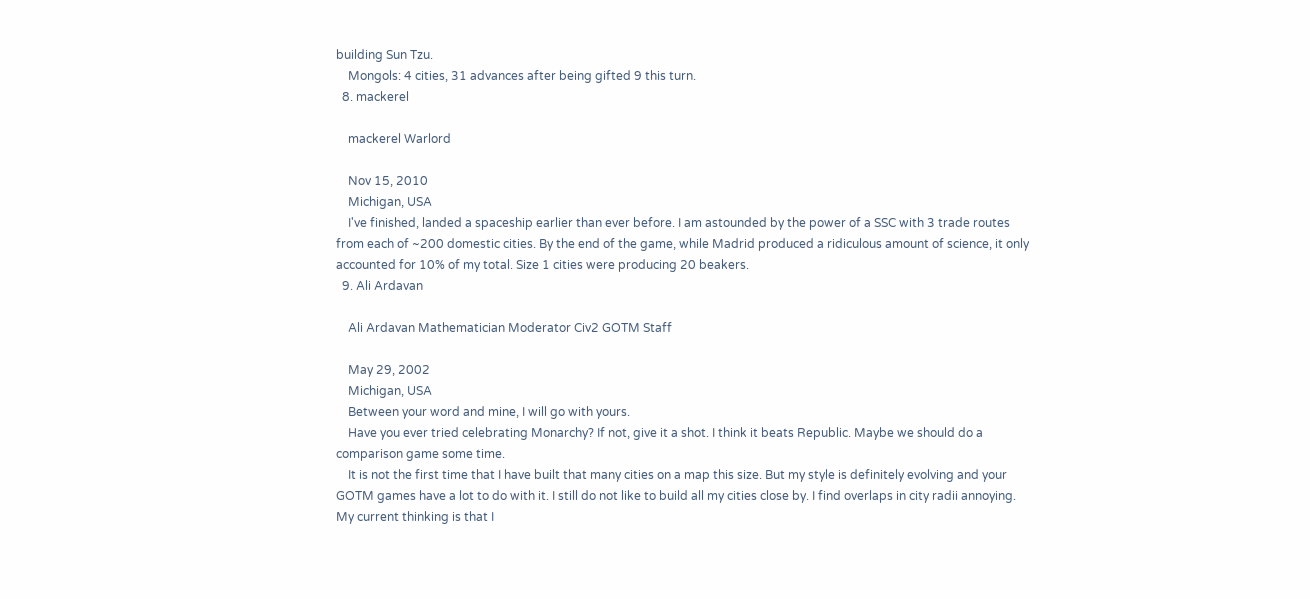building Sun Tzu.
    Mongols: 4 cities, 31 advances after being gifted 9 this turn.
  8. mackerel

    mackerel Warlord

    Nov 15, 2010
    Michigan, USA
    I've finished, landed a spaceship earlier than ever before. I am astounded by the power of a SSC with 3 trade routes from each of ~200 domestic cities. By the end of the game, while Madrid produced a ridiculous amount of science, it only accounted for 10% of my total. Size 1 cities were producing 20 beakers.
  9. Ali Ardavan

    Ali Ardavan Mathematician Moderator Civ2 GOTM Staff

    May 29, 2002
    Michigan, USA
    Between your word and mine, I will go with yours.
    Have you ever tried celebrating Monarchy? If not, give it a shot. I think it beats Republic. Maybe we should do a comparison game some time.
    It is not the first time that I have built that many cities on a map this size. But my style is definitely evolving and your GOTM games have a lot to do with it. I still do not like to build all my cities close by. I find overlaps in city radii annoying. My current thinking is that I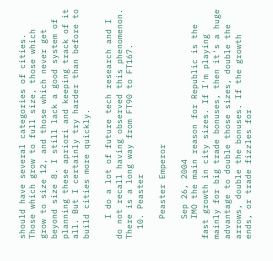should have several categories of cities. Those which grow to full size, those which grow to size 12, and those which never get beyond size 8. I still lack a good system of planning these apriori and keeping track of it all. But I certainly try harder than before to build cities more quickly.

    I do a lot of future tech research and I do not recall having observed this phenomenon. There is a long way from FT90 to FT167.
  10. Peaster

    Peaster Emperor

    Sep 26, 2004
    IMO the main reason for Republic is the fast growth in city sizes. If I'm playing mainly for big trade bonuses, then it's a huge advantage to double those sizes, double the arrows, double the bonuses. If the growth ends, or trade fizzles for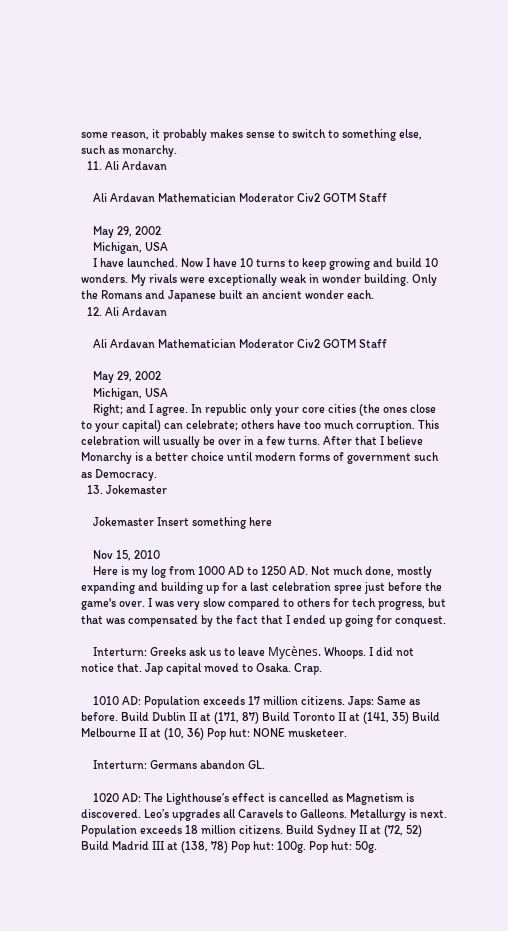some reason, it probably makes sense to switch to something else, such as monarchy.
  11. Ali Ardavan

    Ali Ardavan Mathematician Moderator Civ2 GOTM Staff

    May 29, 2002
    Michigan, USA
    I have launched. Now I have 10 turns to keep growing and build 10 wonders. My rivals were exceptionally weak in wonder building. Only the Romans and Japanese built an ancient wonder each.
  12. Ali Ardavan

    Ali Ardavan Mathematician Moderator Civ2 GOTM Staff

    May 29, 2002
    Michigan, USA
    Right; and I agree. In republic only your core cities (the ones close to your capital) can celebrate; others have too much corruption. This celebration will usually be over in a few turns. After that I believe Monarchy is a better choice until modern forms of government such as Democracy.
  13. Jokemaster

    Jokemaster Insert something here

    Nov 15, 2010
    Here is my log from 1000 AD to 1250 AD. Not much done, mostly expanding and building up for a last celebration spree just before the game's over. I was very slow compared to others for tech progress, but that was compensated by the fact that I ended up going for conquest.

    Interturn: Greeks ask us to leave Mycènes. Whoops. I did not notice that. Jap capital moved to Osaka. Crap.

    1010 AD: Population exceeds 17 million citizens. Japs: Same as before. Build Dublin II at (171, 87) Build Toronto II at (141, 35) Build Melbourne II at (10, 36) Pop hut: NONE musketeer.

    Interturn: Germans abandon GL.

    1020 AD: The Lighthouse’s effect is cancelled as Magnetism is discovered. Leo’s upgrades all Caravels to Galleons. Metallurgy is next. Population exceeds 18 million citizens. Build Sydney II at (72, 52) Build Madrid III at (138, 78) Pop hut: 100g. Pop hut: 50g.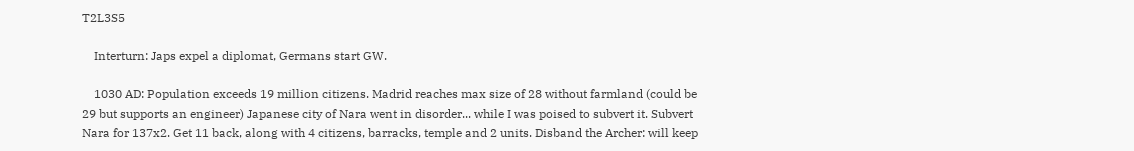T2L3S5

    Interturn: Japs expel a diplomat, Germans start GW.

    1030 AD: Population exceeds 19 million citizens. Madrid reaches max size of 28 without farmland (could be 29 but supports an engineer) Japanese city of Nara went in disorder... while I was poised to subvert it. Subvert Nara for 137x2. Get 11 back, along with 4 citizens, barracks, temple and 2 units. Disband the Archer: will keep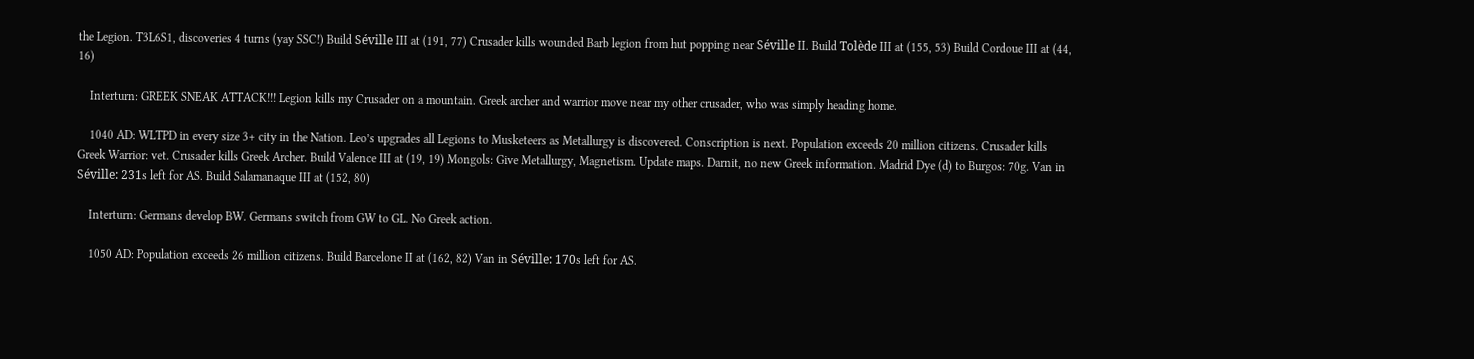the Legion. T3L6S1, discoveries 4 turns (yay SSC!) Build Séville III at (191, 77) Crusader kills wounded Barb legion from hut popping near Séville II. Build Tolède III at (155, 53) Build Cordoue III at (44, 16)

    Interturn: GREEK SNEAK ATTACK!!! Legion kills my Crusader on a mountain. Greek archer and warrior move near my other crusader, who was simply heading home.

    1040 AD: WLTPD in every size 3+ city in the Nation. Leo’s upgrades all Legions to Musketeers as Metallurgy is discovered. Conscription is next. Population exceeds 20 million citizens. Crusader kills Greek Warrior: vet. Crusader kills Greek Archer. Build Valence III at (19, 19) Mongols: Give Metallurgy, Magnetism. Update maps. Darnit, no new Greek information. Madrid Dye (d) to Burgos: 70g. Van in Séville: 231s left for AS. Build Salamanaque III at (152, 80)

    Interturn: Germans develop BW. Germans switch from GW to GL. No Greek action.

    1050 AD: Population exceeds 26 million citizens. Build Barcelone II at (162, 82) Van in Séville: 170s left for AS.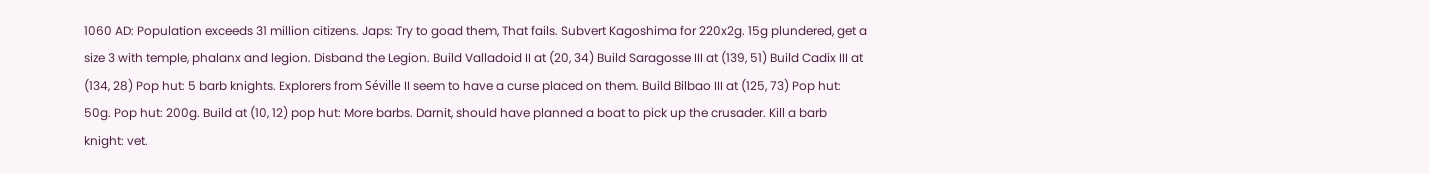1060 AD: Population exceeds 31 million citizens. Japs: Try to goad them, That fails. Subvert Kagoshima for 220x2g. 15g plundered, get a size 3 with temple, phalanx and legion. Disband the Legion. Build Valladoid II at (20, 34) Build Saragosse III at (139, 51) Build Cadix III at (134, 28) Pop hut: 5 barb knights. Explorers from Séville II seem to have a curse placed on them. Build Bilbao III at (125, 73) Pop hut: 50g. Pop hut: 200g. Build at (10, 12) pop hut: More barbs. Darnit, should have planned a boat to pick up the crusader. Kill a barb knight: vet.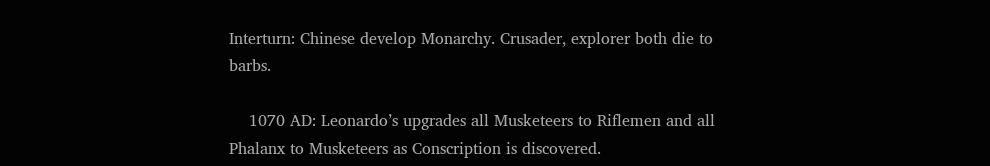Interturn: Chinese develop Monarchy. Crusader, explorer both die to barbs.

    1070 AD: Leonardo’s upgrades all Musketeers to Riflemen and all Phalanx to Musketeers as Conscription is discovered.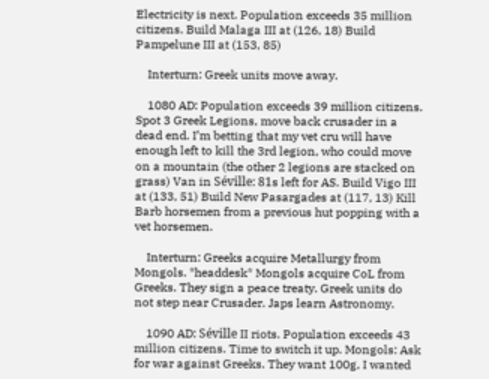Electricity is next. Population exceeds 35 million citizens. Build Malaga III at (126, 18) Build Pampelune III at (153, 85)

    Interturn: Greek units move away.

    1080 AD: Population exceeds 39 million citizens. Spot 3 Greek Legions, move back crusader in a dead end. I’m betting that my vet cru will have enough left to kill the 3rd legion, who could move on a mountain (the other 2 legions are stacked on grass) Van in Séville: 81s left for AS. Build Vigo III at (133, 51) Build New Pasargades at (117, 13) Kill Barb horsemen from a previous hut popping with a vet horsemen.

    Interturn: Greeks acquire Metallurgy from Mongols. *headdesk* Mongols acquire CoL from Greeks. They sign a peace treaty. Greek units do not step near Crusader. Japs learn Astronomy.

    1090 AD: Séville II riots. Population exceeds 43 million citizens. Time to switch it up. Mongols: Ask for war against Greeks. They want 100g, I wanted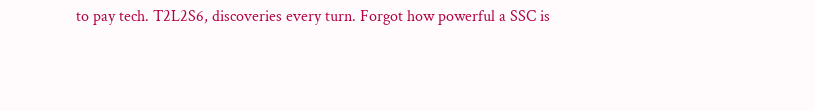to pay tech. T2L2S6, discoveries every turn. Forgot how powerful a SSC is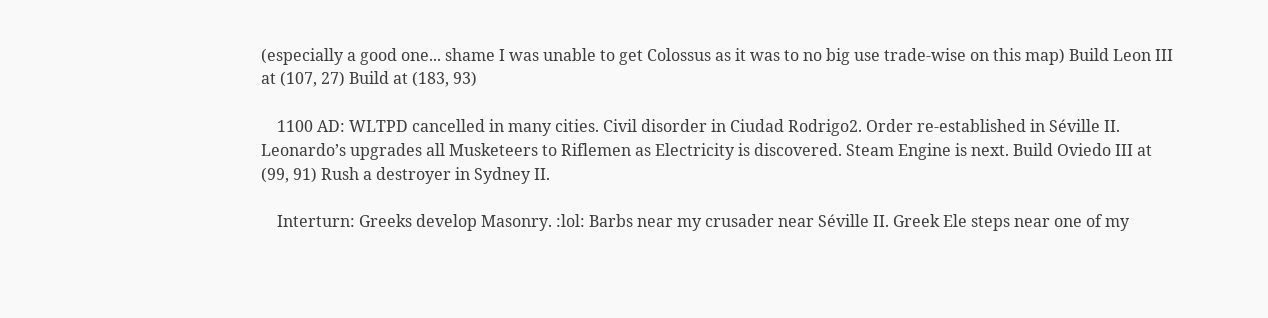(especially a good one... shame I was unable to get Colossus as it was to no big use trade-wise on this map) Build Leon III at (107, 27) Build at (183, 93)

    1100 AD: WLTPD cancelled in many cities. Civil disorder in Ciudad Rodrigo2. Order re-established in Séville II. Leonardo’s upgrades all Musketeers to Riflemen as Electricity is discovered. Steam Engine is next. Build Oviedo III at (99, 91) Rush a destroyer in Sydney II.

    Interturn: Greeks develop Masonry. :lol: Barbs near my crusader near Séville II. Greek Ele steps near one of my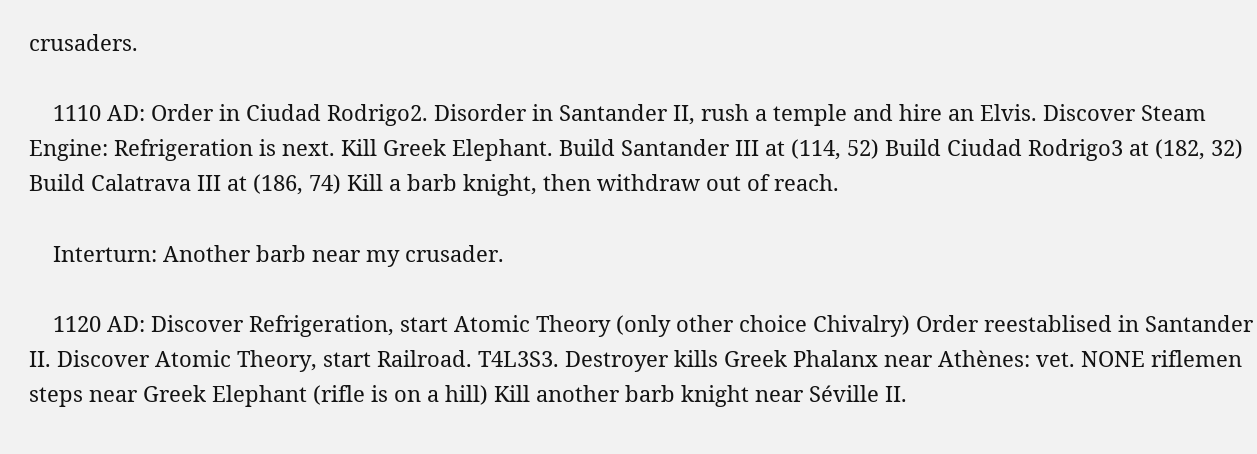crusaders.

    1110 AD: Order in Ciudad Rodrigo2. Disorder in Santander II, rush a temple and hire an Elvis. Discover Steam Engine: Refrigeration is next. Kill Greek Elephant. Build Santander III at (114, 52) Build Ciudad Rodrigo3 at (182, 32) Build Calatrava III at (186, 74) Kill a barb knight, then withdraw out of reach.

    Interturn: Another barb near my crusader.

    1120 AD: Discover Refrigeration, start Atomic Theory (only other choice Chivalry) Order reestablised in Santander II. Discover Atomic Theory, start Railroad. T4L3S3. Destroyer kills Greek Phalanx near Athènes: vet. NONE riflemen steps near Greek Elephant (rifle is on a hill) Kill another barb knight near Séville II.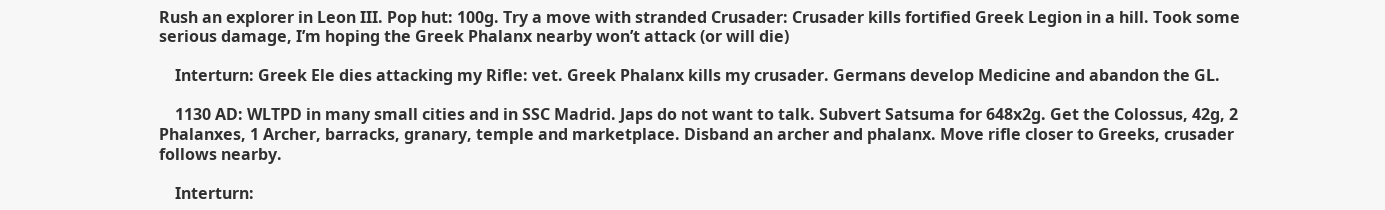Rush an explorer in Leon III. Pop hut: 100g. Try a move with stranded Crusader: Crusader kills fortified Greek Legion in a hill. Took some serious damage, I’m hoping the Greek Phalanx nearby won’t attack (or will die)

    Interturn: Greek Ele dies attacking my Rifle: vet. Greek Phalanx kills my crusader. Germans develop Medicine and abandon the GL.

    1130 AD: WLTPD in many small cities and in SSC Madrid. Japs do not want to talk. Subvert Satsuma for 648x2g. Get the Colossus, 42g, 2 Phalanxes, 1 Archer, barracks, granary, temple and marketplace. Disband an archer and phalanx. Move rifle closer to Greeks, crusader follows nearby.

    Interturn: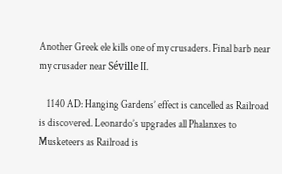Another Greek ele kills one of my crusaders. Final barb near my crusader near Séville II.

    1140 AD: Hanging Gardens’ effect is cancelled as Railroad is discovered. Leonardo’s upgrades all Phalanxes to Musketeers as Railroad is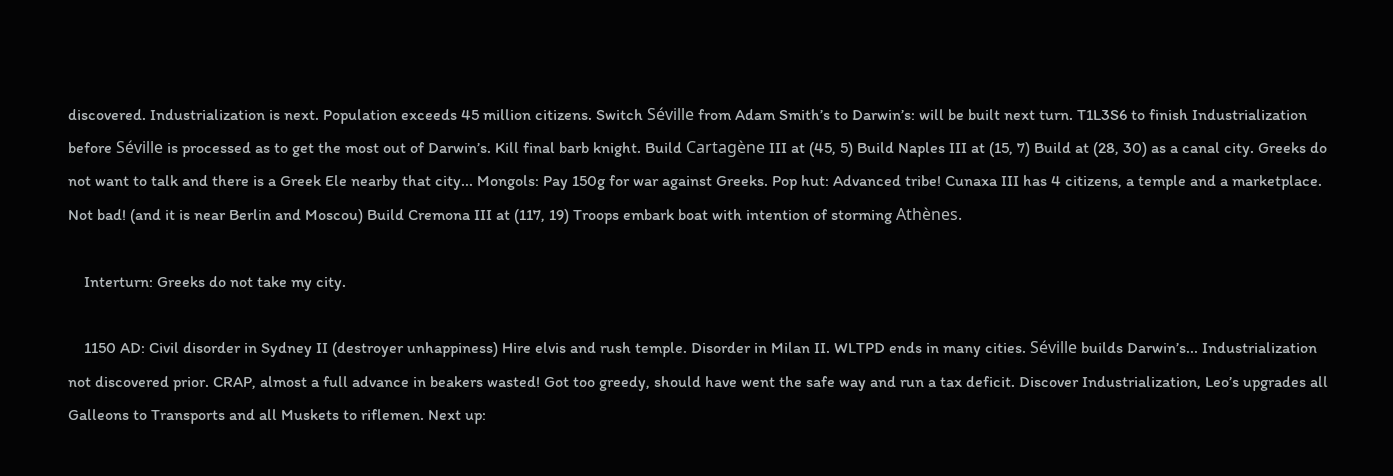discovered. Industrialization is next. Population exceeds 45 million citizens. Switch Séville from Adam Smith’s to Darwin’s: will be built next turn. T1L3S6 to finish Industrialization before Séville is processed as to get the most out of Darwin’s. Kill final barb knight. Build Cartagène III at (45, 5) Build Naples III at (15, 7) Build at (28, 30) as a canal city. Greeks do not want to talk and there is a Greek Ele nearby that city... Mongols: Pay 150g for war against Greeks. Pop hut: Advanced tribe! Cunaxa III has 4 citizens, a temple and a marketplace. Not bad! (and it is near Berlin and Moscou) Build Cremona III at (117, 19) Troops embark boat with intention of storming Athènes.

    Interturn: Greeks do not take my city.

    1150 AD: Civil disorder in Sydney II (destroyer unhappiness) Hire elvis and rush temple. Disorder in Milan II. WLTPD ends in many cities. Séville builds Darwin’s... Industrialization not discovered prior. CRAP, almost a full advance in beakers wasted! Got too greedy, should have went the safe way and run a tax deficit. Discover Industrialization, Leo’s upgrades all Galleons to Transports and all Muskets to riflemen. Next up: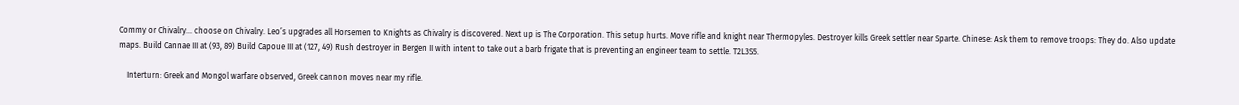Commy or Chivalry... choose on Chivalry. Leo’s upgrades all Horsemen to Knights as Chivalry is discovered. Next up is The Corporation. This setup hurts. Move rifle and knight near Thermopyles. Destroyer kills Greek settler near Sparte. Chinese: Ask them to remove troops: They do. Also update maps. Build Cannae III at (93, 89) Build Capoue III at (127, 49) Rush destroyer in Bergen II with intent to take out a barb frigate that is preventing an engineer team to settle. T2L3S5.

    Interturn: Greek and Mongol warfare observed, Greek cannon moves near my rifle.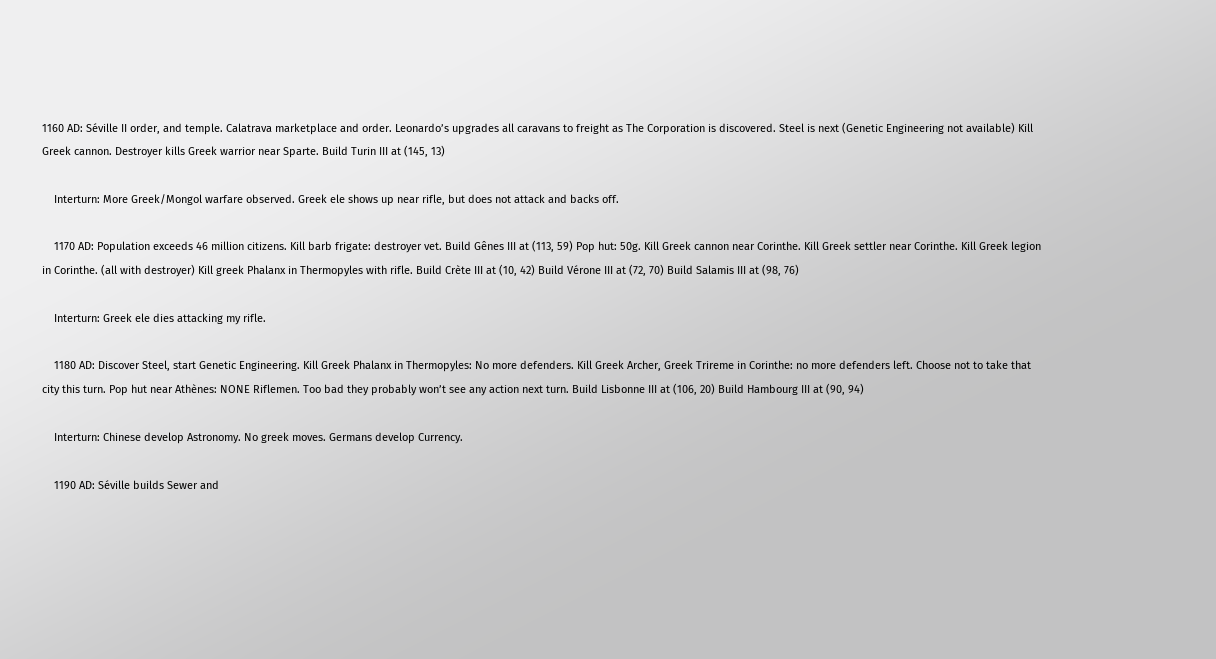1160 AD: Séville II order, and temple. Calatrava marketplace and order. Leonardo’s upgrades all caravans to freight as The Corporation is discovered. Steel is next (Genetic Engineering not available) Kill Greek cannon. Destroyer kills Greek warrior near Sparte. Build Turin III at (145, 13)

    Interturn: More Greek/Mongol warfare observed. Greek ele shows up near rifle, but does not attack and backs off.

    1170 AD: Population exceeds 46 million citizens. Kill barb frigate: destroyer vet. Build Gênes III at (113, 59) Pop hut: 50g. Kill Greek cannon near Corinthe. Kill Greek settler near Corinthe. Kill Greek legion in Corinthe. (all with destroyer) Kill greek Phalanx in Thermopyles with rifle. Build Crète III at (10, 42) Build Vérone III at (72, 70) Build Salamis III at (98, 76)

    Interturn: Greek ele dies attacking my rifle.

    1180 AD: Discover Steel, start Genetic Engineering. Kill Greek Phalanx in Thermopyles: No more defenders. Kill Greek Archer, Greek Trireme in Corinthe: no more defenders left. Choose not to take that city this turn. Pop hut near Athènes: NONE Riflemen. Too bad they probably won’t see any action next turn. Build Lisbonne III at (106, 20) Build Hambourg III at (90, 94)

    Interturn: Chinese develop Astronomy. No greek moves. Germans develop Currency.

    1190 AD: Séville builds Sewer and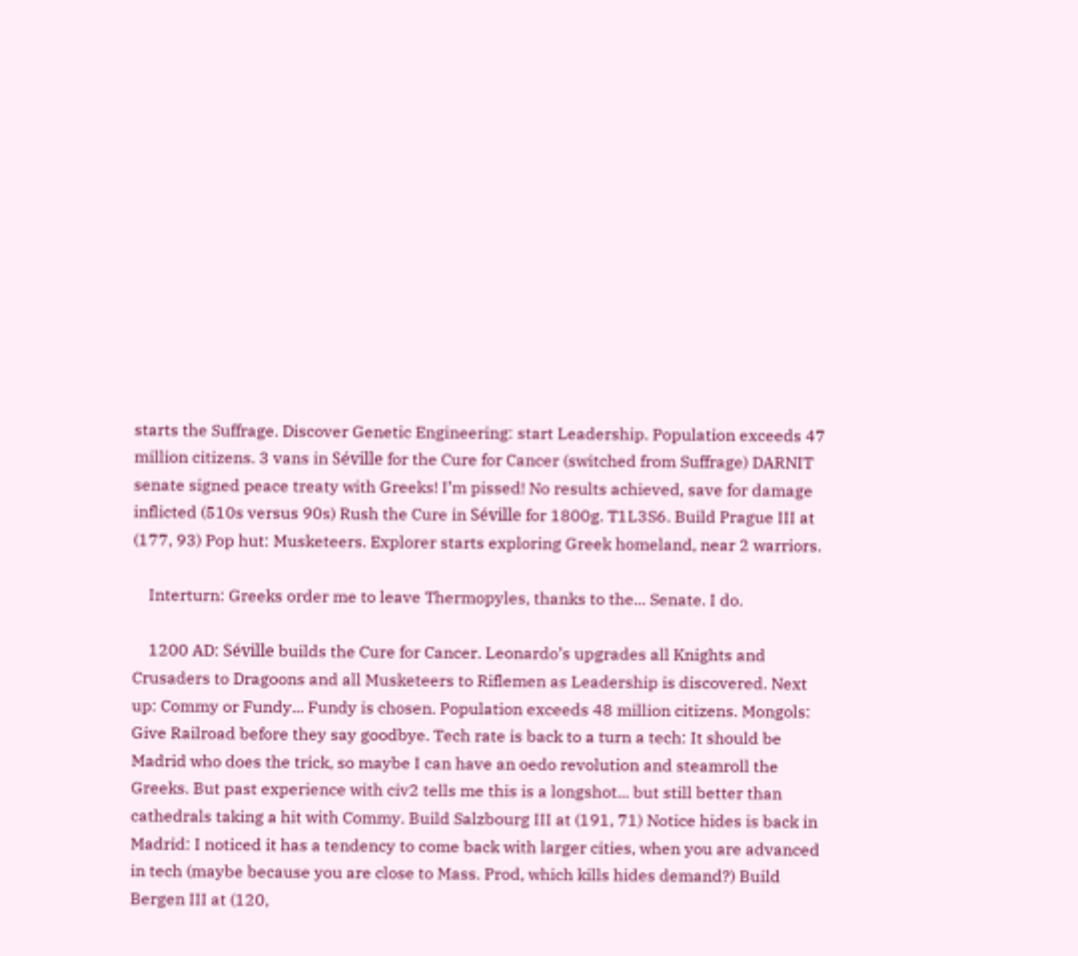starts the Suffrage. Discover Genetic Engineering: start Leadership. Population exceeds 47 million citizens. 3 vans in Séville for the Cure for Cancer (switched from Suffrage) DARNIT senate signed peace treaty with Greeks! I’m pissed! No results achieved, save for damage inflicted (510s versus 90s) Rush the Cure in Séville for 1800g. T1L3S6. Build Prague III at (177, 93) Pop hut: Musketeers. Explorer starts exploring Greek homeland, near 2 warriors.

    Interturn: Greeks order me to leave Thermopyles, thanks to the... Senate. I do.

    1200 AD: Séville builds the Cure for Cancer. Leonardo’s upgrades all Knights and Crusaders to Dragoons and all Musketeers to Riflemen as Leadership is discovered. Next up: Commy or Fundy... Fundy is chosen. Population exceeds 48 million citizens. Mongols: Give Railroad before they say goodbye. Tech rate is back to a turn a tech: It should be Madrid who does the trick, so maybe I can have an oedo revolution and steamroll the Greeks. But past experience with civ2 tells me this is a longshot... but still better than cathedrals taking a hit with Commy. Build Salzbourg III at (191, 71) Notice hides is back in Madrid: I noticed it has a tendency to come back with larger cities, when you are advanced in tech (maybe because you are close to Mass. Prod, which kills hides demand?) Build Bergen III at (120,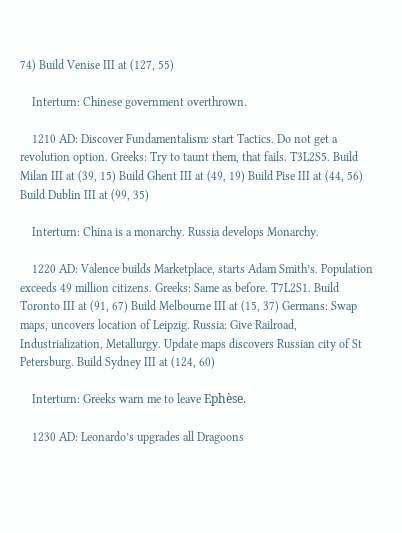74) Build Venise III at (127, 55)

    Interturn: Chinese government overthrown.

    1210 AD: Discover Fundamentalism: start Tactics. Do not get a revolution option. Greeks: Try to taunt them, that fails. T3L2S5. Build Milan III at (39, 15) Build Ghent III at (49, 19) Build Pise III at (44, 56) Build Dublin III at (99, 35)

    Interturn: China is a monarchy. Russia develops Monarchy.

    1220 AD: Valence builds Marketplace, starts Adam Smith’s. Population exceeds 49 million citizens. Greeks: Same as before. T7L2S1. Build Toronto III at (91, 67) Build Melbourne III at (15, 37) Germans: Swap maps, uncovers location of Leipzig. Russia: Give Railroad, Industrialization, Metallurgy. Update maps discovers Russian city of St Petersburg. Build Sydney III at (124, 60)

    Interturn: Greeks warn me to leave Ephèse.

    1230 AD: Leonardo’s upgrades all Dragoons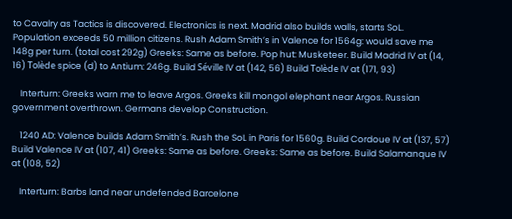to Cavalry as Tactics is discovered. Electronics is next. Madrid also builds walls, starts SoL. Population exceeds 50 million citizens. Rush Adam Smith’s in Valence for 1564g: would save me 148g per turn. (total cost 292g) Greeks: Same as before. Pop hut: Musketeer. Build Madrid IV at (14, 16) Tolède spice (d) to Antium: 246g. Build Séville IV at (142, 56) Build Tolède IV at (171, 93)

    Interturn: Greeks warn me to leave Argos. Greeks kill mongol elephant near Argos. Russian government overthrown. Germans develop Construction.

    1240 AD: Valence builds Adam Smith’s. Rush the SoL in Paris for 1560g. Build Cordoue IV at (137, 57) Build Valence IV at (107, 41) Greeks: Same as before. Greeks: Same as before. Build Salamanque IV at (108, 52)

    Interturn: Barbs land near undefended Barcelone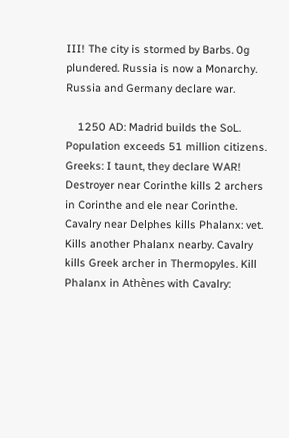III! The city is stormed by Barbs. 0g plundered. Russia is now a Monarchy. Russia and Germany declare war.

    1250 AD: Madrid builds the SoL. Population exceeds 51 million citizens. Greeks: I taunt, they declare WAR! Destroyer near Corinthe kills 2 archers in Corinthe and ele near Corinthe. Cavalry near Delphes kills Phalanx: vet. Kills another Phalanx nearby. Cavalry kills Greek archer in Thermopyles. Kill Phalanx in Athènes with Cavalry: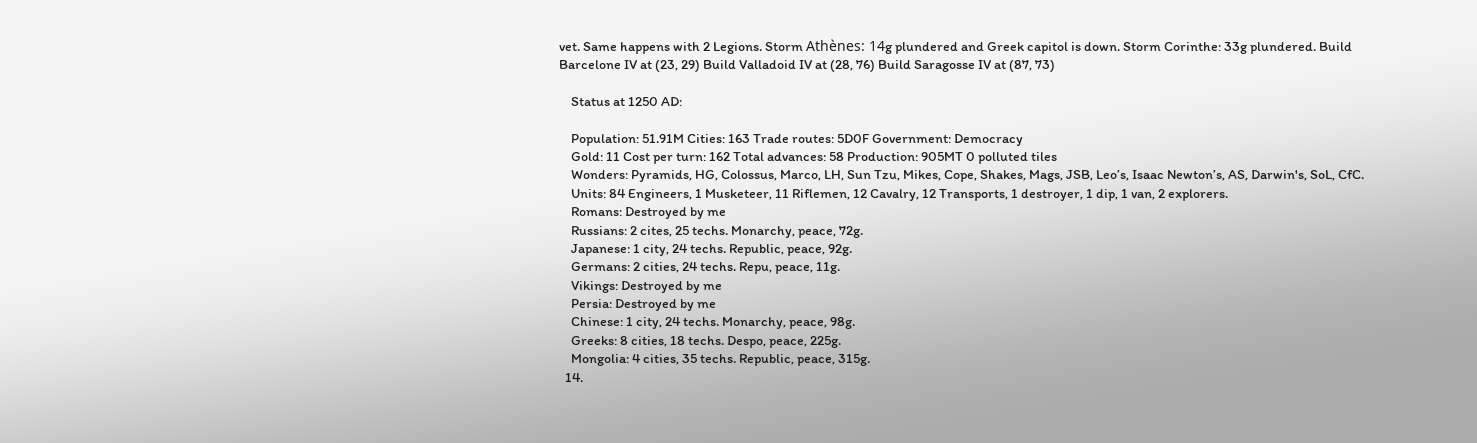vet. Same happens with 2 Legions. Storm Athènes: 14g plundered and Greek capitol is down. Storm Corinthe: 33g plundered. Build Barcelone IV at (23, 29) Build Valladoid IV at (28, 76) Build Saragosse IV at (87, 73)

    Status at 1250 AD:

    Population: 51.91M Cities: 163 Trade routes: 5D0F Government: Democracy
    Gold: 11 Cost per turn: 162 Total advances: 58 Production: 905MT 0 polluted tiles
    Wonders: Pyramids, HG, Colossus, Marco, LH, Sun Tzu, Mikes, Cope, Shakes, Mags, JSB, Leo’s, Isaac Newton’s, AS, Darwin's, SoL, CfC.
    Units: 84 Engineers, 1 Musketeer, 11 Riflemen, 12 Cavalry, 12 Transports, 1 destroyer, 1 dip, 1 van, 2 explorers.
    Romans: Destroyed by me
    Russians: 2 cites, 25 techs. Monarchy, peace, 72g.
    Japanese: 1 city, 24 techs. Republic, peace, 92g.
    Germans: 2 cities, 24 techs. Repu, peace, 11g.
    Vikings: Destroyed by me
    Persia: Destroyed by me
    Chinese: 1 city, 24 techs. Monarchy, peace, 98g.
    Greeks: 8 cities, 18 techs. Despo, peace, 225g.
    Mongolia: 4 cities, 35 techs. Republic, peace, 315g.
  14.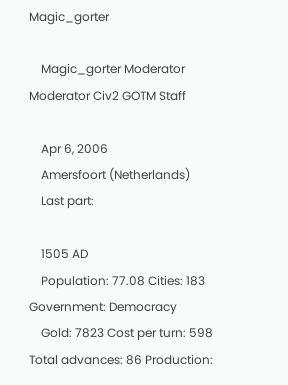Magic_gorter

    Magic_gorter Moderator Moderator Civ2 GOTM Staff

    Apr 6, 2006
    Amersfoort (Netherlands)
    Last part:

    1505 AD
    Population: 77.08 Cities: 183 Government: Democracy
    Gold: 7823 Cost per turn: 598 Total advances: 86 Production: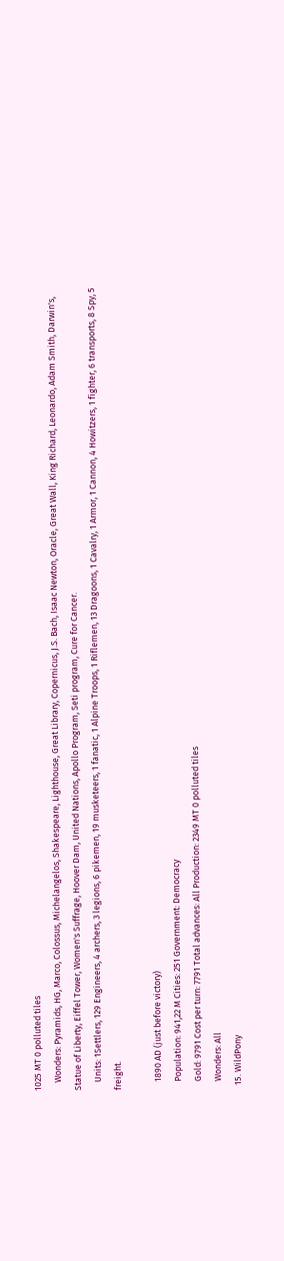1025 MT 0 polluted tiles
    Wonders: Pyramids, HG, Marco, Colossus, Michelangelos, Shakespeare, Lighthouse, Great Library, Copernicus, J.S. Bach, Isaac Newton, Oracle, Great Wall, King Richard, Leonardo, Adam Smith, Darwin's, Statue of Liberty, Eiffel Tower, Women's Suffrage, Hoover Dam, United Nations, Apollo Program, Seti program, Cure for Cancer.
    Units: 1Settlers, 129 Engineers, 4 archers, 3 legions, 6 pikemen, 19 musketeers, 1 fanatic, 1 Alpine Troops, 1 Riflemen, 13 Dragoons, 1 Cavalry, 1 Armor, 1 Cannon, 4 Howitzers, 1 fighter, 6 transports, 8 Spy, 5 freight.

    1890 AD (just before victory)
    Population: 941,22 M Cities: 251 Government: Democracy
    Gold: 9791 Cost per turn: 7791 Total advances: All Production: 2349 MT 0 polluted tiles
    Wonders: All
  15. WildPony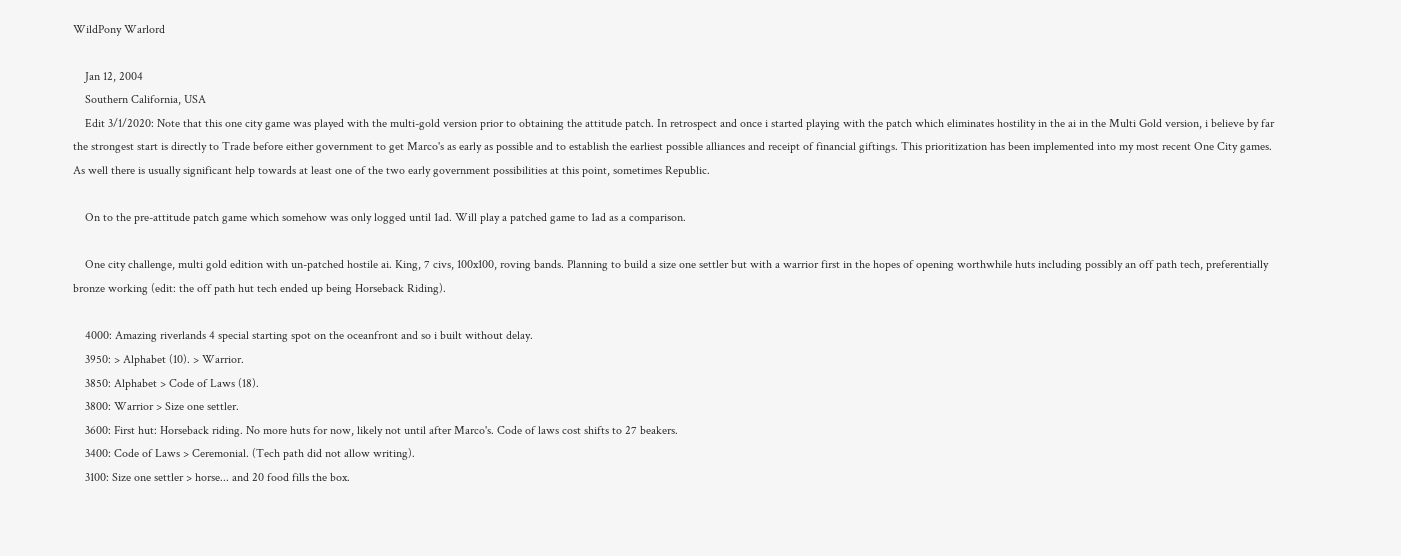WildPony Warlord

    Jan 12, 2004
    Southern California, USA
    Edit 3/1/2020: Note that this one city game was played with the multi-gold version prior to obtaining the attitude patch. In retrospect and once i started playing with the patch which eliminates hostility in the ai in the Multi Gold version, i believe by far the strongest start is directly to Trade before either government to get Marco's as early as possible and to establish the earliest possible alliances and receipt of financial giftings. This prioritization has been implemented into my most recent One City games. As well there is usually significant help towards at least one of the two early government possibilities at this point, sometimes Republic.

    On to the pre-attitude patch game which somehow was only logged until 1ad. Will play a patched game to 1ad as a comparison.

    One city challenge, multi gold edition with un-patched hostile ai. King, 7 civs, 100x100, roving bands. Planning to build a size one settler but with a warrior first in the hopes of opening worthwhile huts including possibly an off path tech, preferentially bronze working (edit: the off path hut tech ended up being Horseback Riding).

    4000: Amazing riverlands 4 special starting spot on the oceanfront and so i built without delay.
    3950: > Alphabet (10). > Warrior.
    3850: Alphabet > Code of Laws (18).
    3800: Warrior > Size one settler.
    3600: First hut: Horseback riding. No more huts for now, likely not until after Marco's. Code of laws cost shifts to 27 beakers.
    3400: Code of Laws > Ceremonial. (Tech path did not allow writing).
    3100: Size one settler > horse... and 20 food fills the box.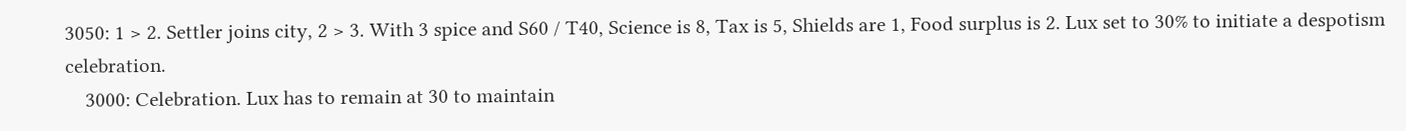3050: 1 > 2. Settler joins city, 2 > 3. With 3 spice and S60 / T40, Science is 8, Tax is 5, Shields are 1, Food surplus is 2. Lux set to 30% to initiate a despotism celebration.
    3000: Celebration. Lux has to remain at 30 to maintain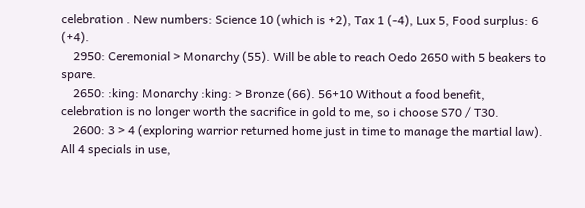celebration . New numbers: Science 10 (which is +2), Tax 1 (-4), Lux 5, Food surplus: 6 (+4).
    2950: Ceremonial > Monarchy (55). Will be able to reach Oedo 2650 with 5 beakers to spare.
    2650: :king: Monarchy :king: > Bronze (66). 56+10 Without a food benefit, celebration is no longer worth the sacrifice in gold to me, so i choose S70 / T30.
    2600: 3 > 4 (exploring warrior returned home just in time to manage the martial law). All 4 specials in use,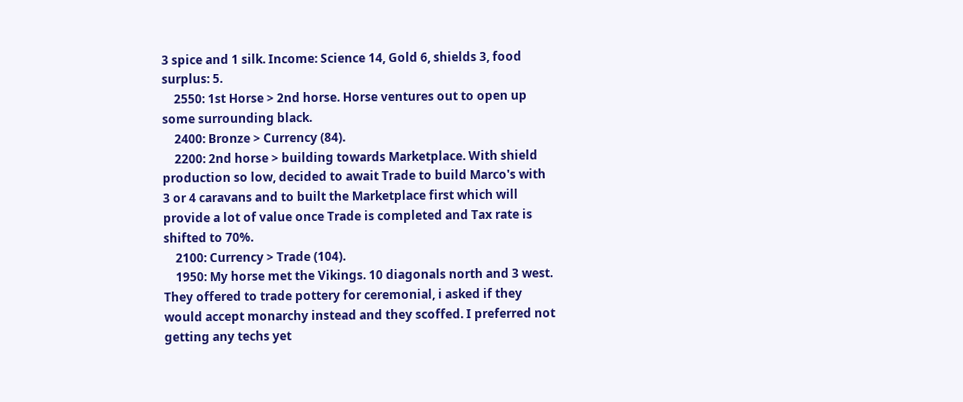3 spice and 1 silk. Income: Science 14, Gold 6, shields 3, food surplus: 5.
    2550: 1st Horse > 2nd horse. Horse ventures out to open up some surrounding black.
    2400: Bronze > Currency (84).
    2200: 2nd horse > building towards Marketplace. With shield production so low, decided to await Trade to build Marco's with 3 or 4 caravans and to built the Marketplace first which will provide a lot of value once Trade is completed and Tax rate is shifted to 70%.
    2100: Currency > Trade (104).
    1950: My horse met the Vikings. 10 diagonals north and 3 west. They offered to trade pottery for ceremonial, i asked if they would accept monarchy instead and they scoffed. I preferred not getting any techs yet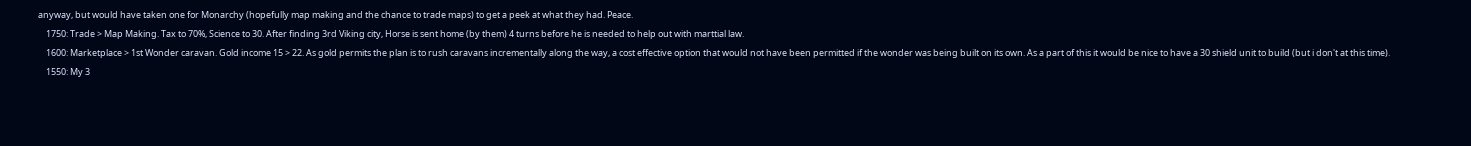anyway, but would have taken one for Monarchy (hopefully map making and the chance to trade maps) to get a peek at what they had. Peace.
    1750: Trade > Map Making. Tax to 70%, Science to 30. After finding 3rd Viking city, Horse is sent home (by them) 4 turns before he is needed to help out with marttial law.
    1600: Marketplace > 1st Wonder caravan. Gold income 15 > 22. As gold permits the plan is to rush caravans incrementally along the way, a cost effective option that would not have been permitted if the wonder was being built on its own. As a part of this it would be nice to have a 30 shield unit to build (but i don't at this time).
    1550: My 3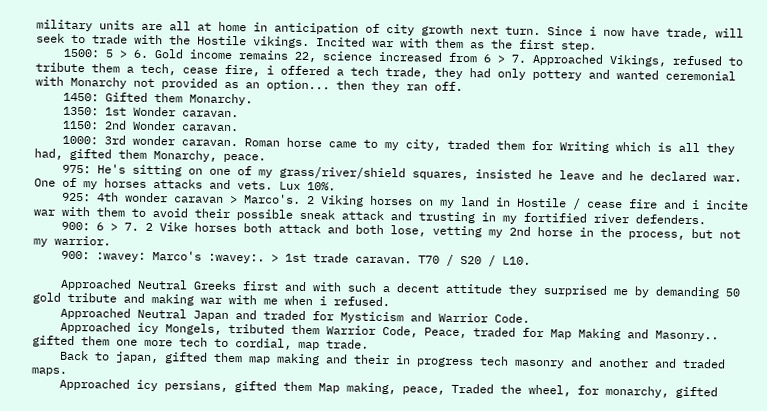military units are all at home in anticipation of city growth next turn. Since i now have trade, will seek to trade with the Hostile vikings. Incited war with them as the first step.
    1500: 5 > 6. Gold income remains 22, science increased from 6 > 7. Approached Vikings, refused to tribute them a tech, cease fire, i offered a tech trade, they had only pottery and wanted ceremonial with Monarchy not provided as an option... then they ran off.
    1450: Gifted them Monarchy.
    1350: 1st Wonder caravan.
    1150: 2nd Wonder caravan.
    1000: 3rd wonder caravan. Roman horse came to my city, traded them for Writing which is all they had, gifted them Monarchy, peace.
    975: He's sitting on one of my grass/river/shield squares, insisted he leave and he declared war. One of my horses attacks and vets. Lux 10%.
    925: 4th wonder caravan > Marco's. 2 Viking horses on my land in Hostile / cease fire and i incite war with them to avoid their possible sneak attack and trusting in my fortified river defenders.
    900: 6 > 7. 2 Vike horses both attack and both lose, vetting my 2nd horse in the process, but not my warrior.
    900: :wavey: Marco's :wavey:. > 1st trade caravan. T70 / S20 / L10.

    Approached Neutral Greeks first and with such a decent attitude they surprised me by demanding 50 gold tribute and making war with me when i refused.
    Approached Neutral Japan and traded for Mysticism and Warrior Code.
    Approached icy Mongels, tributed them Warrior Code, Peace, traded for Map Making and Masonry.. gifted them one more tech to cordial, map trade.
    Back to japan, gifted them map making and their in progress tech masonry and another and traded maps.
    Approached icy persians, gifted them Map making, peace, Traded the wheel, for monarchy, gifted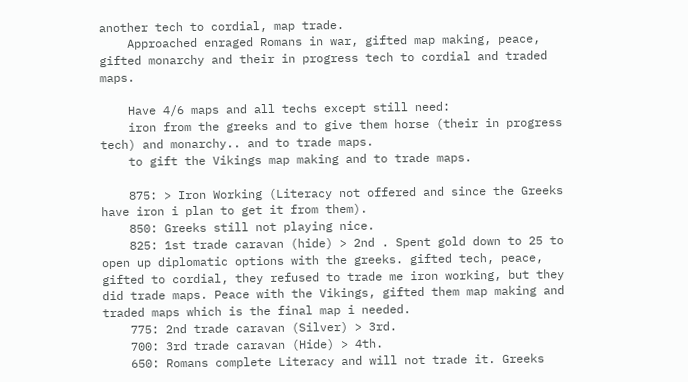another tech to cordial, map trade.
    Approached enraged Romans in war, gifted map making, peace, gifted monarchy and their in progress tech to cordial and traded maps.

    Have 4/6 maps and all techs except still need:
    iron from the greeks and to give them horse (their in progress tech) and monarchy.. and to trade maps.
    to gift the Vikings map making and to trade maps.

    875: > Iron Working (Literacy not offered and since the Greeks have iron i plan to get it from them).
    850: Greeks still not playing nice.
    825: 1st trade caravan (hide) > 2nd . Spent gold down to 25 to open up diplomatic options with the greeks. gifted tech, peace, gifted to cordial, they refused to trade me iron working, but they did trade maps. Peace with the Vikings, gifted them map making and traded maps which is the final map i needed.
    775: 2nd trade caravan (Silver) > 3rd.
    700: 3rd trade caravan (Hide) > 4th.
    650: Romans complete Literacy and will not trade it. Greeks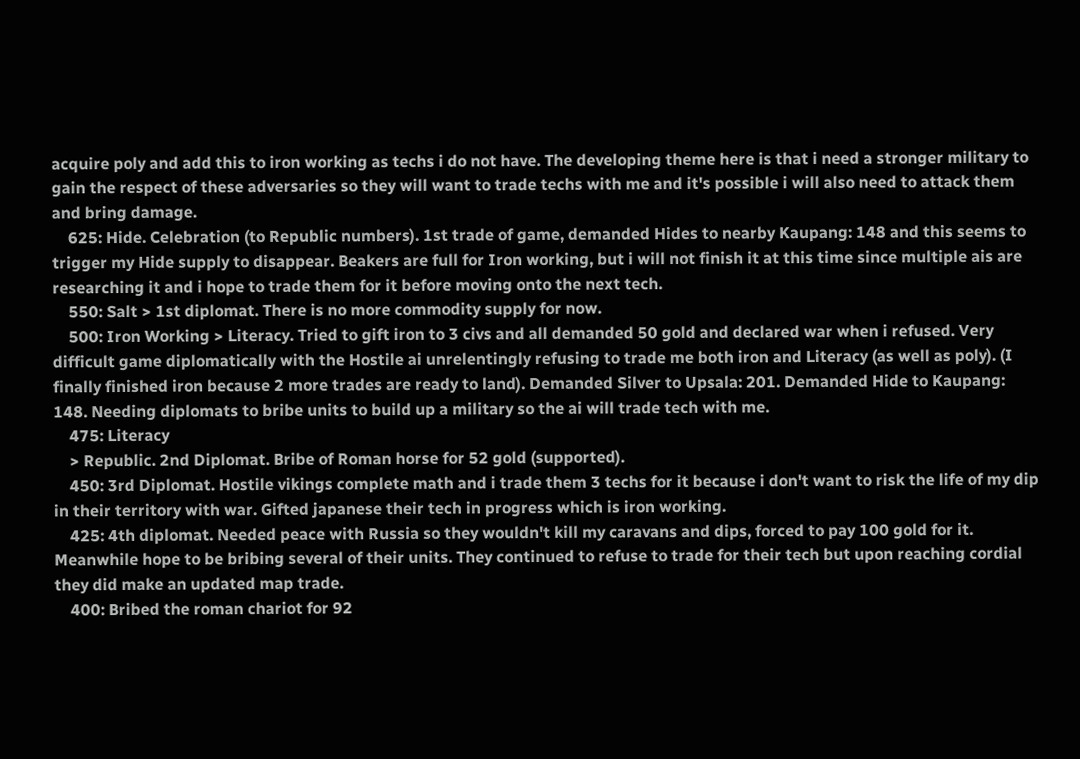acquire poly and add this to iron working as techs i do not have. The developing theme here is that i need a stronger military to gain the respect of these adversaries so they will want to trade techs with me and it's possible i will also need to attack them and bring damage.
    625: Hide. Celebration (to Republic numbers). 1st trade of game, demanded Hides to nearby Kaupang: 148 and this seems to trigger my Hide supply to disappear. Beakers are full for Iron working, but i will not finish it at this time since multiple ais are researching it and i hope to trade them for it before moving onto the next tech.
    550: Salt > 1st diplomat. There is no more commodity supply for now.
    500: Iron Working > Literacy. Tried to gift iron to 3 civs and all demanded 50 gold and declared war when i refused. Very difficult game diplomatically with the Hostile ai unrelentingly refusing to trade me both iron and Literacy (as well as poly). (I finally finished iron because 2 more trades are ready to land). Demanded Silver to Upsala: 201. Demanded Hide to Kaupang: 148. Needing diplomats to bribe units to build up a military so the ai will trade tech with me.
    475: Literacy
    > Republic. 2nd Diplomat. Bribe of Roman horse for 52 gold (supported).
    450: 3rd Diplomat. Hostile vikings complete math and i trade them 3 techs for it because i don't want to risk the life of my dip in their territory with war. Gifted japanese their tech in progress which is iron working.
    425: 4th diplomat. Needed peace with Russia so they wouldn't kill my caravans and dips, forced to pay 100 gold for it. Meanwhile hope to be bribing several of their units. They continued to refuse to trade for their tech but upon reaching cordial they did make an updated map trade.
    400: Bribed the roman chariot for 92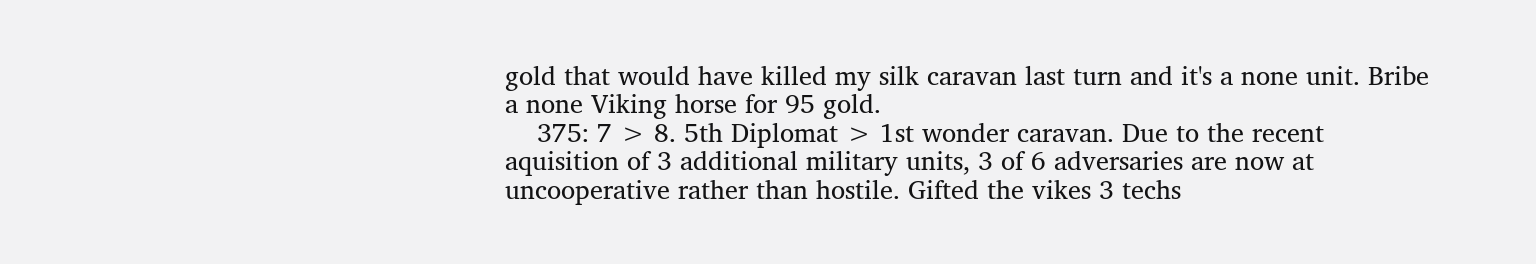gold that would have killed my silk caravan last turn and it's a none unit. Bribe a none Viking horse for 95 gold.
    375: 7 > 8. 5th Diplomat > 1st wonder caravan. Due to the recent aquisition of 3 additional military units, 3 of 6 adversaries are now at uncooperative rather than hostile. Gifted the vikes 3 techs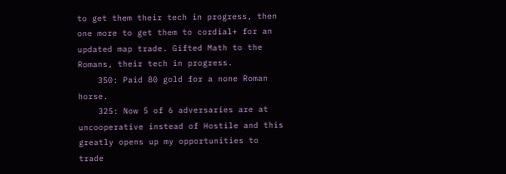to get them their tech in progress, then one more to get them to cordial+ for an updated map trade. Gifted Math to the Romans, their tech in progress.
    350: Paid 80 gold for a none Roman horse.
    325: Now 5 of 6 adversaries are at uncooperative instead of Hostile and this greatly opens up my opportunities to trade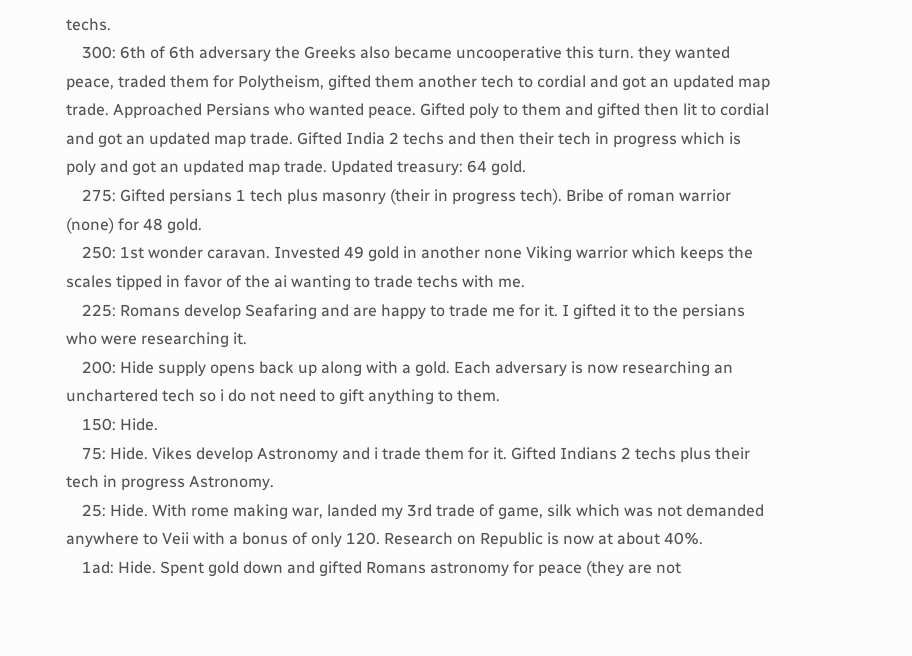techs.
    300: 6th of 6th adversary the Greeks also became uncooperative this turn. they wanted peace, traded them for Polytheism, gifted them another tech to cordial and got an updated map trade. Approached Persians who wanted peace. Gifted poly to them and gifted then lit to cordial and got an updated map trade. Gifted India 2 techs and then their tech in progress which is poly and got an updated map trade. Updated treasury: 64 gold.
    275: Gifted persians 1 tech plus masonry (their in progress tech). Bribe of roman warrior (none) for 48 gold.
    250: 1st wonder caravan. Invested 49 gold in another none Viking warrior which keeps the scales tipped in favor of the ai wanting to trade techs with me.
    225: Romans develop Seafaring and are happy to trade me for it. I gifted it to the persians who were researching it.
    200: Hide supply opens back up along with a gold. Each adversary is now researching an unchartered tech so i do not need to gift anything to them.
    150: Hide.
    75: Hide. Vikes develop Astronomy and i trade them for it. Gifted Indians 2 techs plus their tech in progress Astronomy.
    25: Hide. With rome making war, landed my 3rd trade of game, silk which was not demanded anywhere to Veii with a bonus of only 120. Research on Republic is now at about 40%.
    1ad: Hide. Spent gold down and gifted Romans astronomy for peace (they are not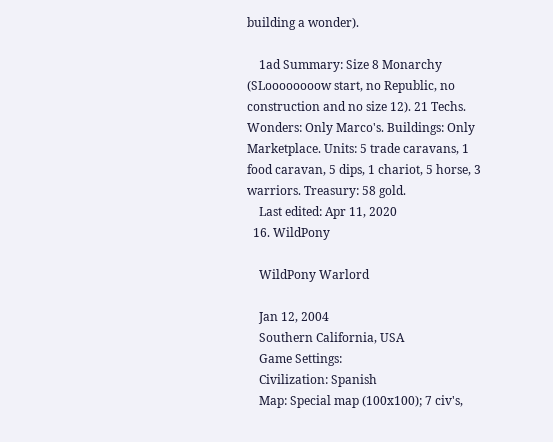building a wonder).

    1ad Summary: Size 8 Monarchy (SLoooooooow start, no Republic, no construction and no size 12). 21 Techs. Wonders: Only Marco's. Buildings: Only Marketplace. Units: 5 trade caravans, 1 food caravan, 5 dips, 1 chariot, 5 horse, 3 warriors. Treasury: 58 gold.
    Last edited: Apr 11, 2020
  16. WildPony

    WildPony Warlord

    Jan 12, 2004
    Southern California, USA
    Game Settings:
    Civilization: Spanish
    Map: Special map (100x100); 7 civ's,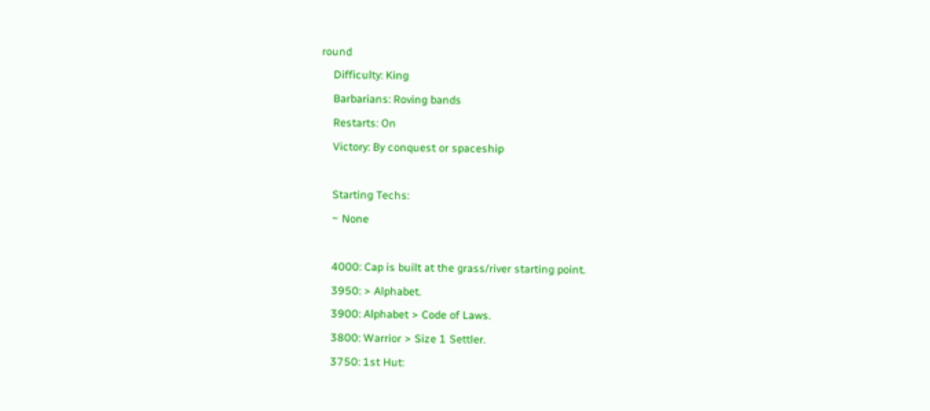round
    Difficulty: King
    Barbarians: Roving bands
    Restarts: On
    Victory: By conquest or spaceship

    Starting Techs:
    ~ None

    4000: Cap is built at the grass/river starting point.
    3950: > Alphabet.
    3900: Alphabet > Code of Laws.
    3800: Warrior > Size 1 Settler.
    3750: 1st Hut: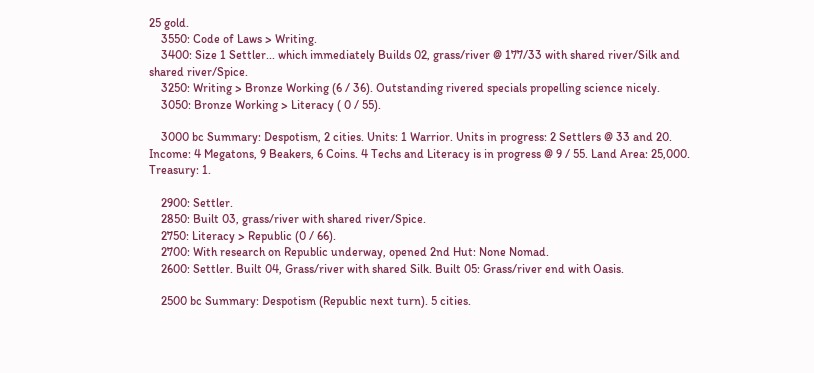25 gold.
    3550: Code of Laws > Writing.
    3400: Size 1 Settler... which immediately Builds 02, grass/river @ 177/33 with shared river/Silk and shared river/Spice.
    3250: Writing > Bronze Working (6 / 36). Outstanding rivered specials propelling science nicely.
    3050: Bronze Working > Literacy ( 0 / 55).

    3000 bc Summary: Despotism, 2 cities. Units: 1 Warrior. Units in progress: 2 Settlers @ 33 and 20. Income: 4 Megatons, 9 Beakers, 6 Coins. 4 Techs and Literacy is in progress @ 9 / 55. Land Area: 25,000. Treasury: 1.

    2900: Settler.
    2850: Built 03, grass/river with shared river/Spice.
    2750: Literacy > Republic (0 / 66).
    2700: With research on Republic underway, opened 2nd Hut: None Nomad.
    2600: Settler. Built 04, Grass/river with shared Silk. Built 05: Grass/river end with Oasis.

    2500 bc Summary: Despotism (Republic next turn). 5 cities.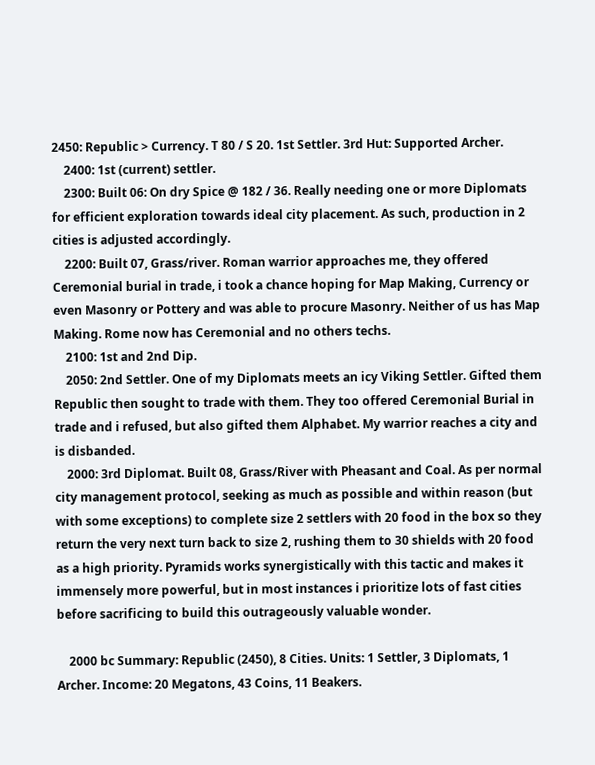2450: Republic > Currency. T 80 / S 20. 1st Settler. 3rd Hut: Supported Archer.
    2400: 1st (current) settler.
    2300: Built 06: On dry Spice @ 182 / 36. Really needing one or more Diplomats for efficient exploration towards ideal city placement. As such, production in 2 cities is adjusted accordingly.
    2200: Built 07, Grass/river. Roman warrior approaches me, they offered Ceremonial burial in trade, i took a chance hoping for Map Making, Currency or even Masonry or Pottery and was able to procure Masonry. Neither of us has Map Making. Rome now has Ceremonial and no others techs.
    2100: 1st and 2nd Dip.
    2050: 2nd Settler. One of my Diplomats meets an icy Viking Settler. Gifted them Republic then sought to trade with them. They too offered Ceremonial Burial in trade and i refused, but also gifted them Alphabet. My warrior reaches a city and is disbanded.
    2000: 3rd Diplomat. Built 08, Grass/River with Pheasant and Coal. As per normal city management protocol, seeking as much as possible and within reason (but with some exceptions) to complete size 2 settlers with 20 food in the box so they return the very next turn back to size 2, rushing them to 30 shields with 20 food as a high priority. Pyramids works synergistically with this tactic and makes it immensely more powerful, but in most instances i prioritize lots of fast cities before sacrificing to build this outrageously valuable wonder.

    2000 bc Summary: Republic (2450), 8 Cities. Units: 1 Settler, 3 Diplomats, 1 Archer. Income: 20 Megatons, 43 Coins, 11 Beakers.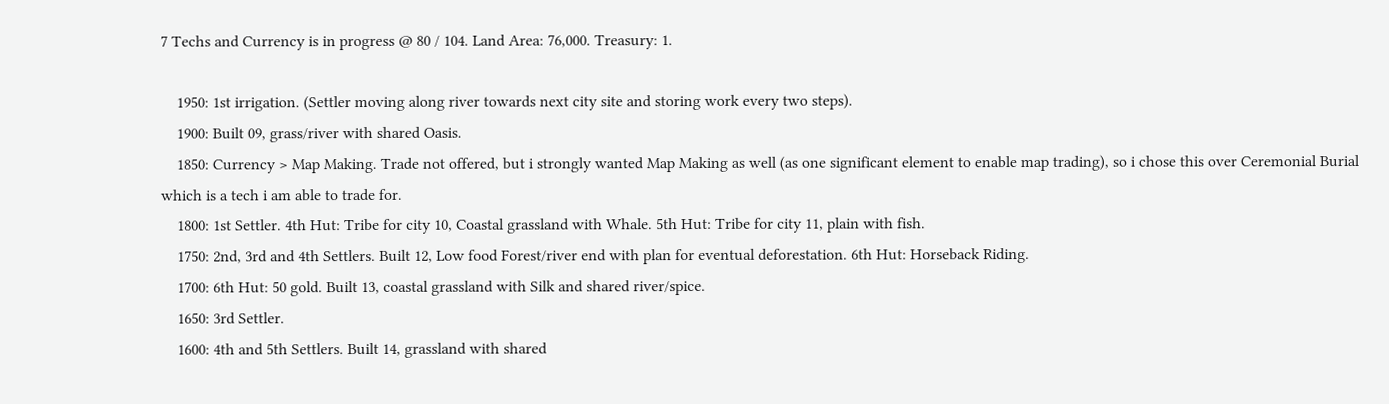7 Techs and Currency is in progress @ 80 / 104. Land Area: 76,000. Treasury: 1.

    1950: 1st irrigation. (Settler moving along river towards next city site and storing work every two steps).
    1900: Built 09, grass/river with shared Oasis.
    1850: Currency > Map Making. Trade not offered, but i strongly wanted Map Making as well (as one significant element to enable map trading), so i chose this over Ceremonial Burial which is a tech i am able to trade for.
    1800: 1st Settler. 4th Hut: Tribe for city 10, Coastal grassland with Whale. 5th Hut: Tribe for city 11, plain with fish.
    1750: 2nd, 3rd and 4th Settlers. Built 12, Low food Forest/river end with plan for eventual deforestation. 6th Hut: Horseback Riding.
    1700: 6th Hut: 50 gold. Built 13, coastal grassland with Silk and shared river/spice.
    1650: 3rd Settler.
    1600: 4th and 5th Settlers. Built 14, grassland with shared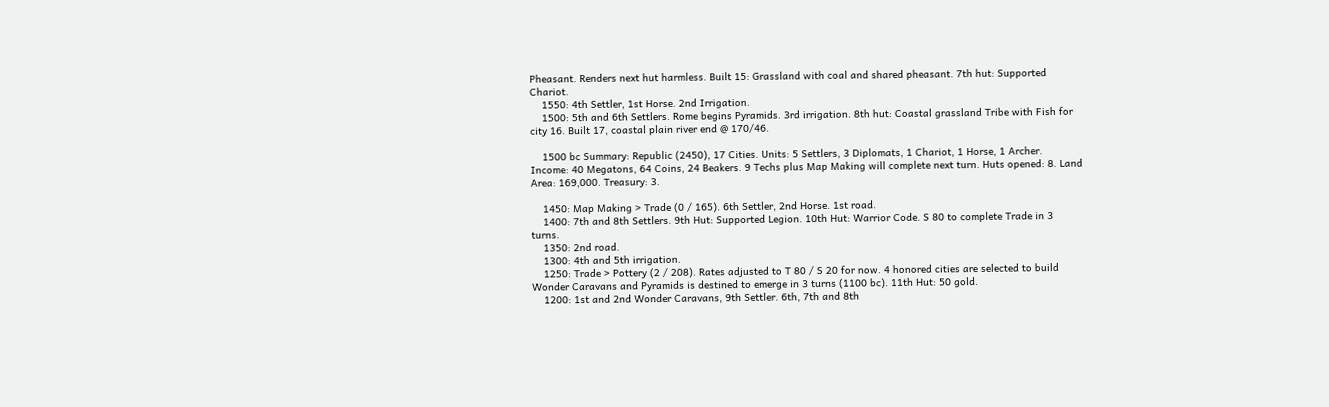Pheasant. Renders next hut harmless. Built 15: Grassland with coal and shared pheasant. 7th hut: Supported Chariot.
    1550: 4th Settler, 1st Horse. 2nd Irrigation.
    1500: 5th and 6th Settlers. Rome begins Pyramids. 3rd irrigation. 8th hut: Coastal grassland Tribe with Fish for city 16. Built 17, coastal plain river end @ 170/46.

    1500 bc Summary: Republic (2450), 17 Cities. Units: 5 Settlers, 3 Diplomats, 1 Chariot, 1 Horse, 1 Archer. Income: 40 Megatons, 64 Coins, 24 Beakers. 9 Techs plus Map Making will complete next turn. Huts opened: 8. Land Area: 169,000. Treasury: 3.

    1450: Map Making > Trade (0 / 165). 6th Settler, 2nd Horse. 1st road.
    1400: 7th and 8th Settlers. 9th Hut: Supported Legion. 10th Hut: Warrior Code. S 80 to complete Trade in 3 turns.
    1350: 2nd road.
    1300: 4th and 5th irrigation.
    1250: Trade > Pottery (2 / 208). Rates adjusted to T 80 / S 20 for now. 4 honored cities are selected to build Wonder Caravans and Pyramids is destined to emerge in 3 turns (1100 bc). 11th Hut: 50 gold.
    1200: 1st and 2nd Wonder Caravans, 9th Settler. 6th, 7th and 8th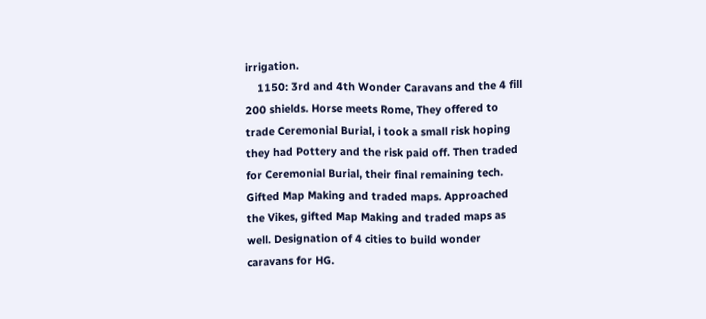irrigation.
    1150: 3rd and 4th Wonder Caravans and the 4 fill 200 shields. Horse meets Rome, They offered to trade Ceremonial Burial, i took a small risk hoping they had Pottery and the risk paid off. Then traded for Ceremonial Burial, their final remaining tech. Gifted Map Making and traded maps. Approached the Vikes, gifted Map Making and traded maps as well. Designation of 4 cities to build wonder caravans for HG.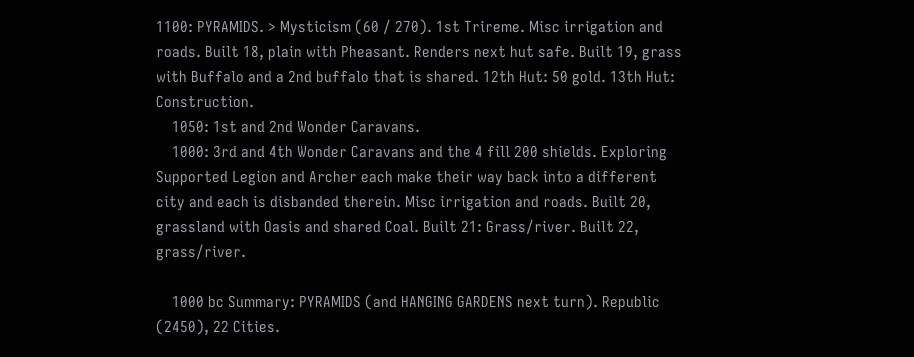1100: PYRAMIDS. > Mysticism (60 / 270). 1st Trireme. Misc irrigation and roads. Built 18, plain with Pheasant. Renders next hut safe. Built 19, grass with Buffalo and a 2nd buffalo that is shared. 12th Hut: 50 gold. 13th Hut: Construction.
    1050: 1st and 2nd Wonder Caravans.
    1000: 3rd and 4th Wonder Caravans and the 4 fill 200 shields. Exploring Supported Legion and Archer each make their way back into a different city and each is disbanded therein. Misc irrigation and roads. Built 20, grassland with Oasis and shared Coal. Built 21: Grass/river. Built 22, grass/river.

    1000 bc Summary: PYRAMIDS (and HANGING GARDENS next turn). Republic (2450), 22 Cities.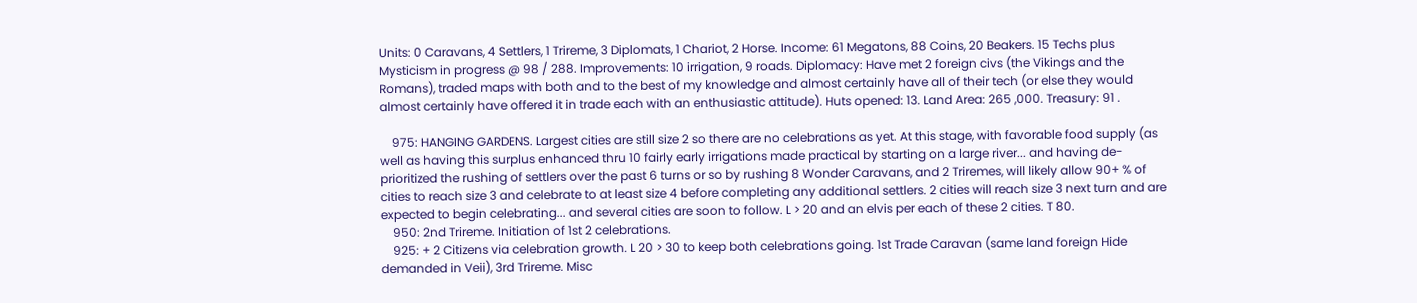Units: 0 Caravans, 4 Settlers, 1 Trireme, 3 Diplomats, 1 Chariot, 2 Horse. Income: 61 Megatons, 88 Coins, 20 Beakers. 15 Techs plus Mysticism in progress @ 98 / 288. Improvements: 10 irrigation, 9 roads. Diplomacy: Have met 2 foreign civs (the Vikings and the Romans), traded maps with both and to the best of my knowledge and almost certainly have all of their tech (or else they would almost certainly have offered it in trade each with an enthusiastic attitude). Huts opened: 13. Land Area: 265 ,000. Treasury: 91 .

    975: HANGING GARDENS. Largest cities are still size 2 so there are no celebrations as yet. At this stage, with favorable food supply (as well as having this surplus enhanced thru 10 fairly early irrigations made practical by starting on a large river... and having de-prioritized the rushing of settlers over the past 6 turns or so by rushing 8 Wonder Caravans, and 2 Triremes, will likely allow 90+ % of cities to reach size 3 and celebrate to at least size 4 before completing any additional settlers. 2 cities will reach size 3 next turn and are expected to begin celebrating... and several cities are soon to follow. L > 20 and an elvis per each of these 2 cities. T 80.
    950: 2nd Trireme. Initiation of 1st 2 celebrations.
    925: + 2 Citizens via celebration growth. L 20 > 30 to keep both celebrations going. 1st Trade Caravan (same land foreign Hide demanded in Veii), 3rd Trireme. Misc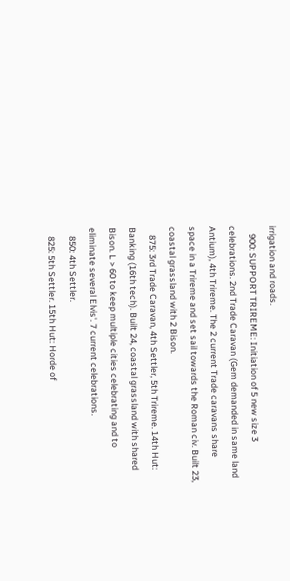irrigation and roads.
    900: SUPPORT TRIREME: Initiation of 5 new size 3 celebrations. 2nd Trade Caravan (Gem demanded in same land Antium), 4th Trireme. The 2 current Trade caravans share space in a Trireme and set sail towards the Roman civ. Built 23, coastal grassland with 2 Bison.
    875: 3rd Trade Caravan, 4th Settler, 5th Trireme. 14th Hut: Banking (16th tech). Built 24, coastal grassland with shared Bison. L > 60 to keep multiple cities celebrating and to eliminate several Elvis'. 7 current celebrations.
    850: 4th Settler.
    825: 5th Settler. 15th Hut: Horde of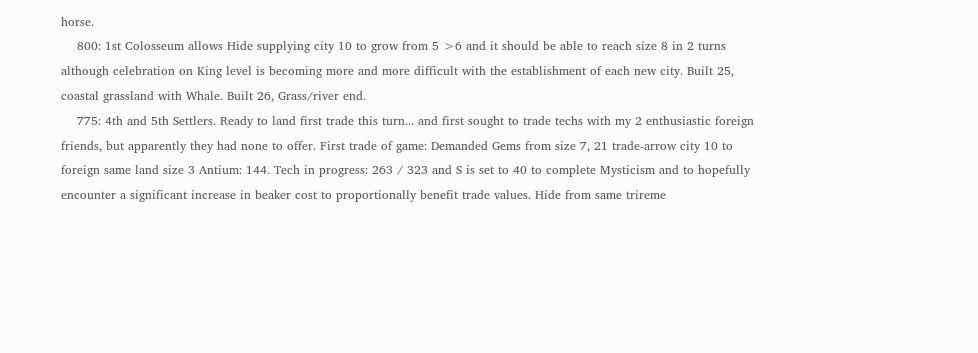horse.
    800: 1st Colosseum allows Hide supplying city 10 to grow from 5 >6 and it should be able to reach size 8 in 2 turns although celebration on King level is becoming more and more difficult with the establishment of each new city. Built 25, coastal grassland with Whale. Built 26, Grass/river end.
    775: 4th and 5th Settlers. Ready to land first trade this turn... and first sought to trade techs with my 2 enthusiastic foreign friends, but apparently they had none to offer. First trade of game: Demanded Gems from size 7, 21 trade-arrow city 10 to foreign same land size 3 Antium: 144. Tech in progress: 263 / 323 and S is set to 40 to complete Mysticism and to hopefully encounter a significant increase in beaker cost to proportionally benefit trade values. Hide from same trireme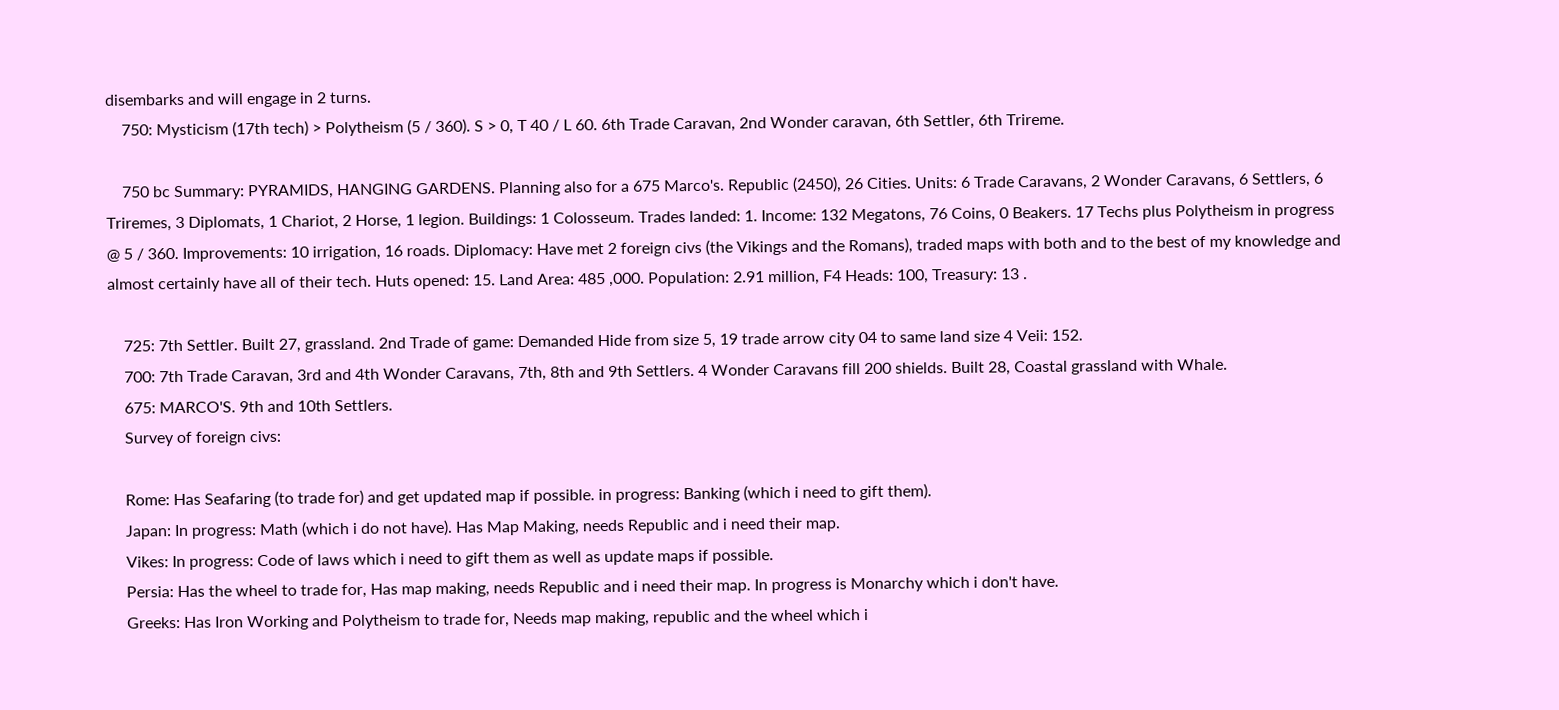disembarks and will engage in 2 turns.
    750: Mysticism (17th tech) > Polytheism (5 / 360). S > 0, T 40 / L 60. 6th Trade Caravan, 2nd Wonder caravan, 6th Settler, 6th Trireme.

    750 bc Summary: PYRAMIDS, HANGING GARDENS. Planning also for a 675 Marco's. Republic (2450), 26 Cities. Units: 6 Trade Caravans, 2 Wonder Caravans, 6 Settlers, 6 Triremes, 3 Diplomats, 1 Chariot, 2 Horse, 1 legion. Buildings: 1 Colosseum. Trades landed: 1. Income: 132 Megatons, 76 Coins, 0 Beakers. 17 Techs plus Polytheism in progress @ 5 / 360. Improvements: 10 irrigation, 16 roads. Diplomacy: Have met 2 foreign civs (the Vikings and the Romans), traded maps with both and to the best of my knowledge and almost certainly have all of their tech. Huts opened: 15. Land Area: 485 ,000. Population: 2.91 million, F4 Heads: 100, Treasury: 13 .

    725: 7th Settler. Built 27, grassland. 2nd Trade of game: Demanded Hide from size 5, 19 trade arrow city 04 to same land size 4 Veii: 152.
    700: 7th Trade Caravan, 3rd and 4th Wonder Caravans, 7th, 8th and 9th Settlers. 4 Wonder Caravans fill 200 shields. Built 28, Coastal grassland with Whale.
    675: MARCO'S. 9th and 10th Settlers.
    Survey of foreign civs:

    Rome: Has Seafaring (to trade for) and get updated map if possible. in progress: Banking (which i need to gift them).
    Japan: In progress: Math (which i do not have). Has Map Making, needs Republic and i need their map.
    Vikes: In progress: Code of laws which i need to gift them as well as update maps if possible.
    Persia: Has the wheel to trade for, Has map making, needs Republic and i need their map. In progress is Monarchy which i don't have.
    Greeks: Has Iron Working and Polytheism to trade for, Needs map making, republic and the wheel which i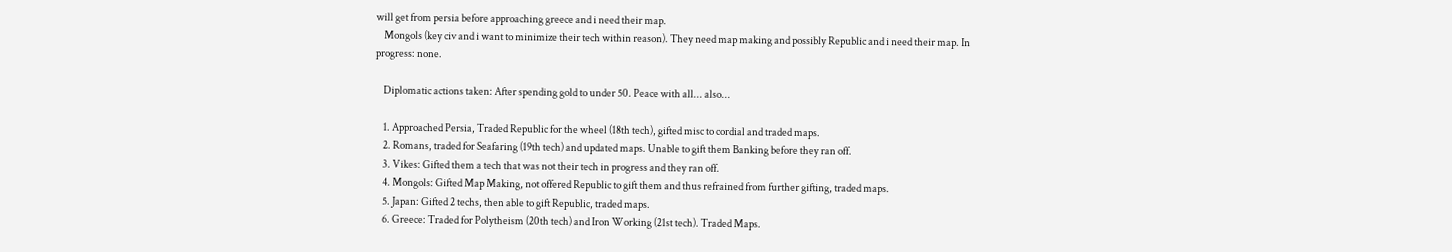will get from persia before approaching greece and i need their map.
    Mongols (key civ and i want to minimize their tech within reason). They need map making and possibly Republic and i need their map. In progress: none.

    Diplomatic actions taken: After spending gold to under 50. Peace with all... also...

    1. Approached Persia, Traded Republic for the wheel (18th tech), gifted misc to cordial and traded maps.
    2. Romans, traded for Seafaring (19th tech) and updated maps. Unable to gift them Banking before they ran off.
    3. Vikes: Gifted them a tech that was not their tech in progress and they ran off.
    4. Mongols: Gifted Map Making, not offered Republic to gift them and thus refrained from further gifting, traded maps.
    5. Japan: Gifted 2 techs, then able to gift Republic, traded maps.
    6. Greece: Traded for Polytheism (20th tech) and Iron Working (21st tech). Traded Maps.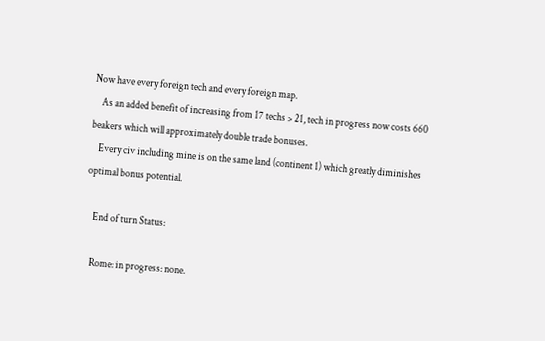Now have every foreign tech and every foreign map.
    As an added benefit of increasing from 17 techs > 21, tech in progress now costs 660 beakers which will approximately double trade bonuses.
    Every civ including mine is on the same land (continent 1) which greatly diminishes optimal bonus potential.

    End of turn Status:

    Rome: in progress: none.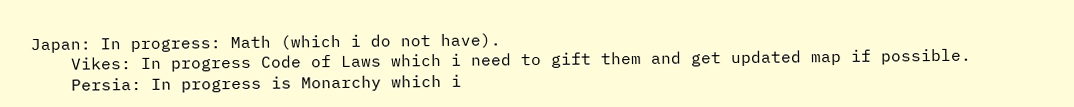Japan: In progress: Math (which i do not have).
    Vikes: In progress Code of Laws which i need to gift them and get updated map if possible.
    Persia: In progress is Monarchy which i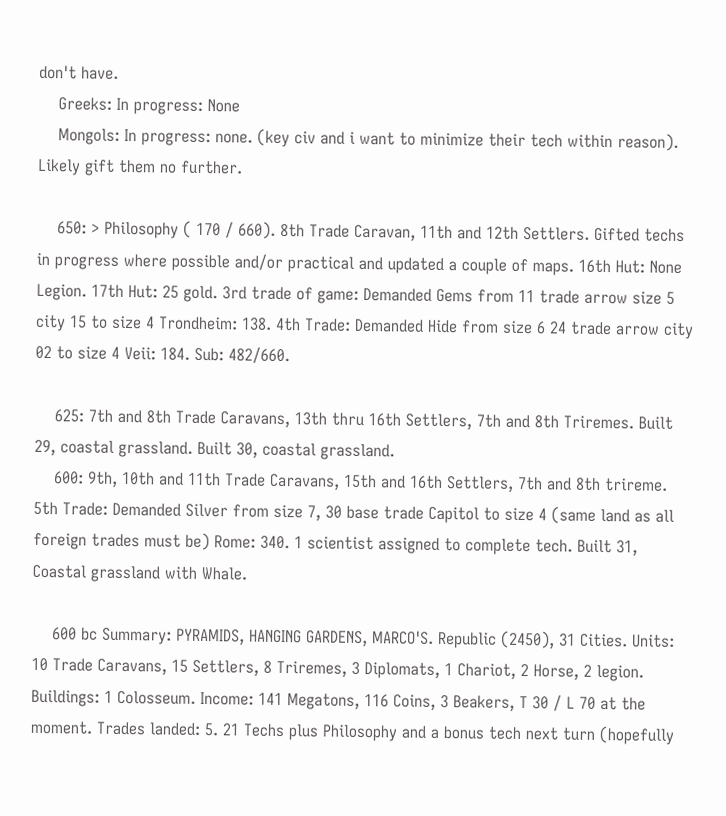don't have.
    Greeks: In progress: None
    Mongols: In progress: none. (key civ and i want to minimize their tech within reason). Likely gift them no further.

    650: > Philosophy ( 170 / 660). 8th Trade Caravan, 11th and 12th Settlers. Gifted techs in progress where possible and/or practical and updated a couple of maps. 16th Hut: None Legion. 17th Hut: 25 gold. 3rd trade of game: Demanded Gems from 11 trade arrow size 5 city 15 to size 4 Trondheim: 138. 4th Trade: Demanded Hide from size 6 24 trade arrow city 02 to size 4 Veii: 184. Sub: 482/660.

    625: 7th and 8th Trade Caravans, 13th thru 16th Settlers, 7th and 8th Triremes. Built 29, coastal grassland. Built 30, coastal grassland.
    600: 9th, 10th and 11th Trade Caravans, 15th and 16th Settlers, 7th and 8th trireme. 5th Trade: Demanded Silver from size 7, 30 base trade Capitol to size 4 (same land as all foreign trades must be) Rome: 340. 1 scientist assigned to complete tech. Built 31, Coastal grassland with Whale.

    600 bc Summary: PYRAMIDS, HANGING GARDENS, MARCO'S. Republic (2450), 31 Cities. Units: 10 Trade Caravans, 15 Settlers, 8 Triremes, 3 Diplomats, 1 Chariot, 2 Horse, 2 legion. Buildings: 1 Colosseum. Income: 141 Megatons, 116 Coins, 3 Beakers, T 30 / L 70 at the moment. Trades landed: 5. 21 Techs plus Philosophy and a bonus tech next turn (hopefully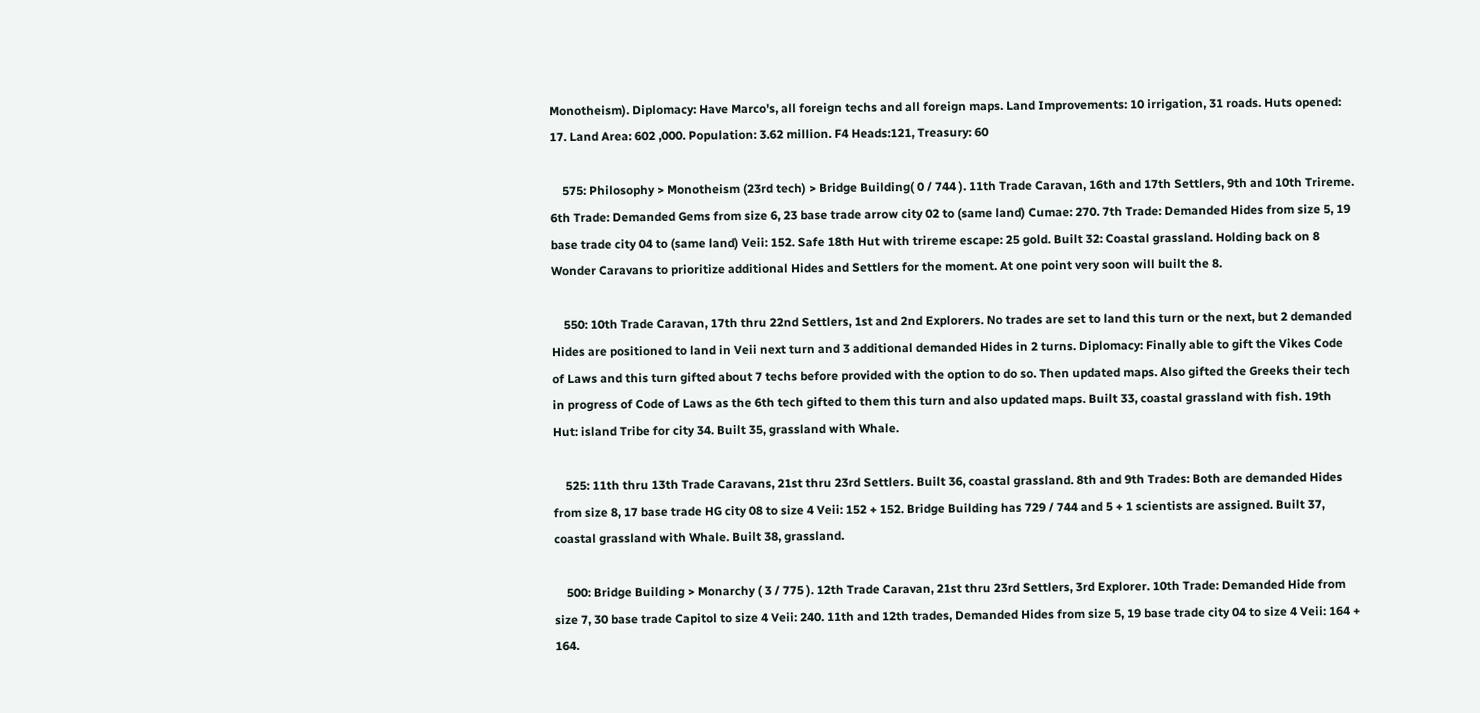Monotheism). Diplomacy: Have Marco's, all foreign techs and all foreign maps. Land Improvements: 10 irrigation, 31 roads. Huts opened: 17. Land Area: 602 ,000. Population: 3.62 million. F4 Heads:121, Treasury: 60

    575: Philosophy > Monotheism (23rd tech) > Bridge Building( 0 / 744 ). 11th Trade Caravan, 16th and 17th Settlers, 9th and 10th Trireme. 6th Trade: Demanded Gems from size 6, 23 base trade arrow city 02 to (same land) Cumae: 270. 7th Trade: Demanded Hides from size 5, 19 base trade city 04 to (same land) Veii: 152. Safe 18th Hut with trireme escape: 25 gold. Built 32: Coastal grassland. Holding back on 8 Wonder Caravans to prioritize additional Hides and Settlers for the moment. At one point very soon will built the 8.

    550: 10th Trade Caravan, 17th thru 22nd Settlers, 1st and 2nd Explorers. No trades are set to land this turn or the next, but 2 demanded Hides are positioned to land in Veii next turn and 3 additional demanded Hides in 2 turns. Diplomacy: Finally able to gift the Vikes Code of Laws and this turn gifted about 7 techs before provided with the option to do so. Then updated maps. Also gifted the Greeks their tech in progress of Code of Laws as the 6th tech gifted to them this turn and also updated maps. Built 33, coastal grassland with fish. 19th Hut: island Tribe for city 34. Built 35, grassland with Whale.

    525: 11th thru 13th Trade Caravans, 21st thru 23rd Settlers. Built 36, coastal grassland. 8th and 9th Trades: Both are demanded Hides from size 8, 17 base trade HG city 08 to size 4 Veii: 152 + 152. Bridge Building has 729 / 744 and 5 + 1 scientists are assigned. Built 37, coastal grassland with Whale. Built 38, grassland.

    500: Bridge Building > Monarchy ( 3 / 775 ). 12th Trade Caravan, 21st thru 23rd Settlers, 3rd Explorer. 10th Trade: Demanded Hide from size 7, 30 base trade Capitol to size 4 Veii: 240. 11th and 12th trades, Demanded Hides from size 5, 19 base trade city 04 to size 4 Veii: 164 + 164.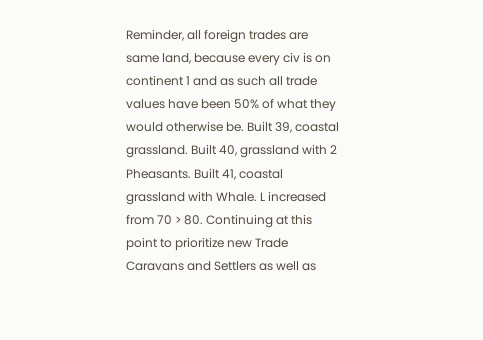Reminder, all foreign trades are same land, because every civ is on continent 1 and as such all trade values have been 50% of what they would otherwise be. Built 39, coastal grassland. Built 40, grassland with 2 Pheasants. Built 41, coastal grassland with Whale. L increased from 70 > 80. Continuing at this point to prioritize new Trade Caravans and Settlers as well as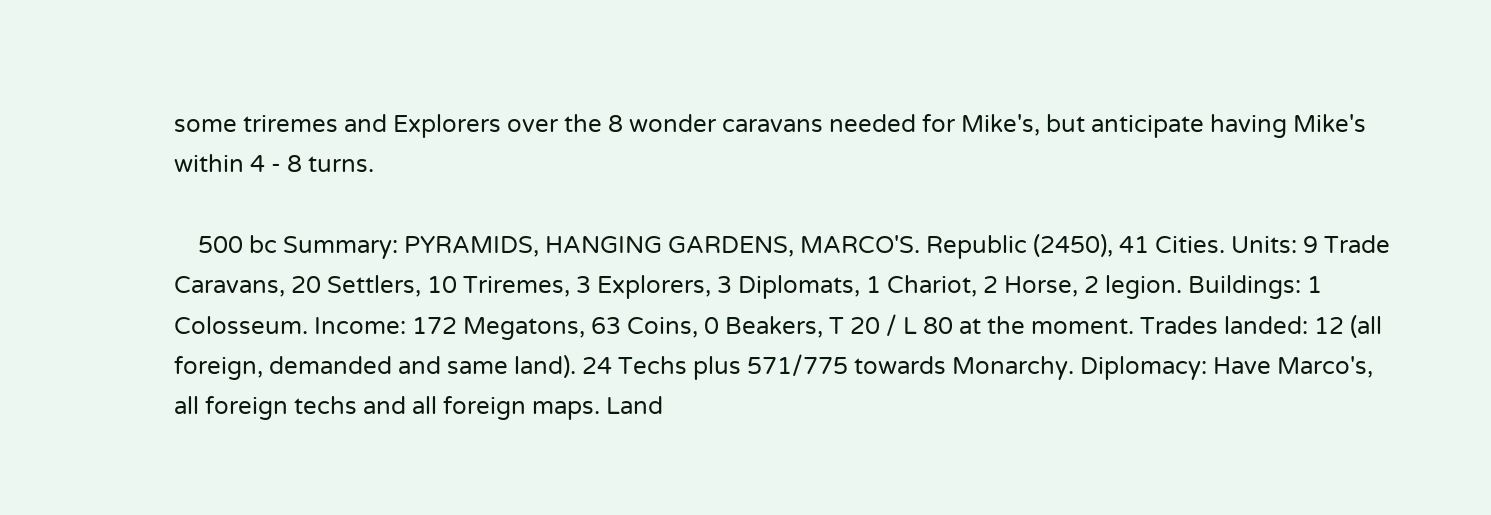some triremes and Explorers over the 8 wonder caravans needed for Mike's, but anticipate having Mike's within 4 - 8 turns.

    500 bc Summary: PYRAMIDS, HANGING GARDENS, MARCO'S. Republic (2450), 41 Cities. Units: 9 Trade Caravans, 20 Settlers, 10 Triremes, 3 Explorers, 3 Diplomats, 1 Chariot, 2 Horse, 2 legion. Buildings: 1 Colosseum. Income: 172 Megatons, 63 Coins, 0 Beakers, T 20 / L 80 at the moment. Trades landed: 12 (all foreign, demanded and same land). 24 Techs plus 571/775 towards Monarchy. Diplomacy: Have Marco's, all foreign techs and all foreign maps. Land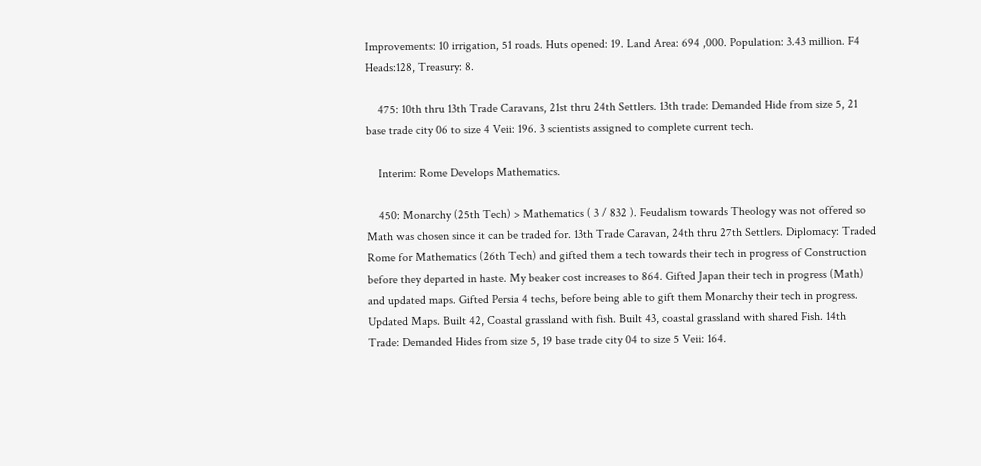Improvements: 10 irrigation, 51 roads. Huts opened: 19. Land Area: 694 ,000. Population: 3.43 million. F4 Heads:128, Treasury: 8.

    475: 10th thru 13th Trade Caravans, 21st thru 24th Settlers. 13th trade: Demanded Hide from size 5, 21 base trade city 06 to size 4 Veii: 196. 3 scientists assigned to complete current tech.

    Interim: Rome Develops Mathematics.

    450: Monarchy (25th Tech) > Mathematics ( 3 / 832 ). Feudalism towards Theology was not offered so Math was chosen since it can be traded for. 13th Trade Caravan, 24th thru 27th Settlers. Diplomacy: Traded Rome for Mathematics (26th Tech) and gifted them a tech towards their tech in progress of Construction before they departed in haste. My beaker cost increases to 864. Gifted Japan their tech in progress (Math) and updated maps. Gifted Persia 4 techs, before being able to gift them Monarchy their tech in progress. Updated Maps. Built 42, Coastal grassland with fish. Built 43, coastal grassland with shared Fish. 14th Trade: Demanded Hides from size 5, 19 base trade city 04 to size 5 Veii: 164.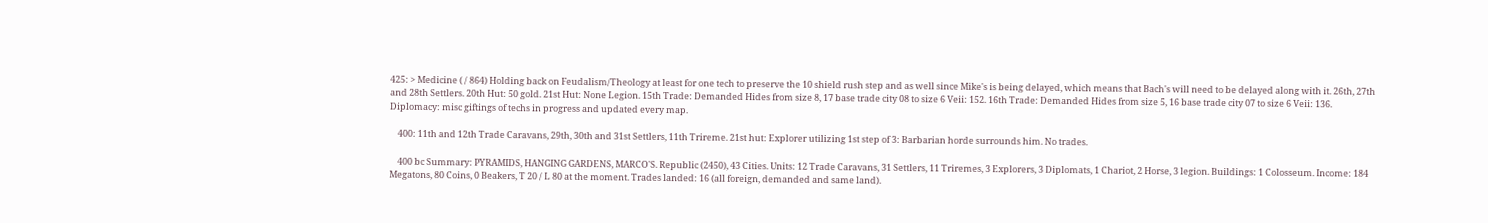425: > Medicine ( / 864) Holding back on Feudalism/Theology at least for one tech to preserve the 10 shield rush step and as well since Mike's is being delayed, which means that Bach's will need to be delayed along with it. 26th, 27th and 28th Settlers. 20th Hut: 50 gold. 21st Hut: None Legion. 15th Trade: Demanded Hides from size 8, 17 base trade city 08 to size 6 Veii: 152. 16th Trade: Demanded Hides from size 5, 16 base trade city 07 to size 6 Veii: 136. Diplomacy: misc giftings of techs in progress and updated every map.

    400: 11th and 12th Trade Caravans, 29th, 30th and 31st Settlers, 11th Trireme. 21st hut: Explorer utilizing 1st step of 3: Barbarian horde surrounds him. No trades.

    400 bc Summary: PYRAMIDS, HANGING GARDENS, MARCO'S. Republic (2450), 43 Cities. Units: 12 Trade Caravans, 31 Settlers, 11 Triremes, 3 Explorers, 3 Diplomats, 1 Chariot, 2 Horse, 3 legion. Buildings: 1 Colosseum. Income: 184 Megatons, 80 Coins, 0 Beakers, T 20 / L 80 at the moment. Trades landed: 16 (all foreign, demanded and same land).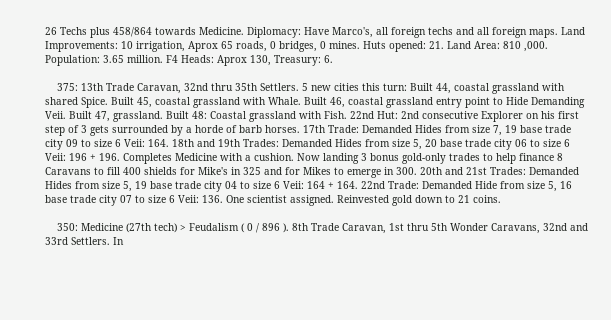26 Techs plus 458/864 towards Medicine. Diplomacy: Have Marco's, all foreign techs and all foreign maps. Land Improvements: 10 irrigation, Aprox 65 roads, 0 bridges, 0 mines. Huts opened: 21. Land Area: 810 ,000. Population: 3.65 million. F4 Heads: Aprox 130, Treasury: 6.

    375: 13th Trade Caravan, 32nd thru 35th Settlers. 5 new cities this turn: Built 44, coastal grassland with shared Spice. Built 45, coastal grassland with Whale. Built 46, coastal grassland entry point to Hide Demanding Veii. Built 47, grassland. Built 48: Coastal grassland with Fish. 22nd Hut: 2nd consecutive Explorer on his first step of 3 gets surrounded by a horde of barb horses. 17th Trade: Demanded Hides from size 7, 19 base trade city 09 to size 6 Veii: 164. 18th and 19th Trades: Demanded Hides from size 5, 20 base trade city 06 to size 6 Veii: 196 + 196. Completes Medicine with a cushion. Now landing 3 bonus gold-only trades to help finance 8 Caravans to fill 400 shields for Mike's in 325 and for Mikes to emerge in 300. 20th and 21st Trades: Demanded Hides from size 5, 19 base trade city 04 to size 6 Veii: 164 + 164. 22nd Trade: Demanded Hide from size 5, 16 base trade city 07 to size 6 Veii: 136. One scientist assigned. Reinvested gold down to 21 coins.

    350: Medicine (27th tech) > Feudalism ( 0 / 896 ). 8th Trade Caravan, 1st thru 5th Wonder Caravans, 32nd and 33rd Settlers. In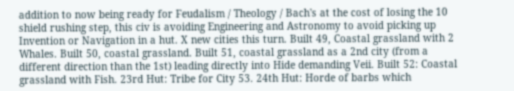addition to now being ready for Feudalism / Theology / Bach's at the cost of losing the 10 shield rushing step, this civ is avoiding Engineering and Astronomy to avoid picking up Invention or Navigation in a hut. X new cities this turn. Built 49, Coastal grassland with 2 Whales. Built 50, coastal grassland. Built 51, coastal grassland as a 2nd city (from a different direction than the 1st) leading directly into Hide demanding Veii. Built 52: Coastal grassland with Fish. 23rd Hut: Tribe for City 53. 24th Hut: Horde of barbs which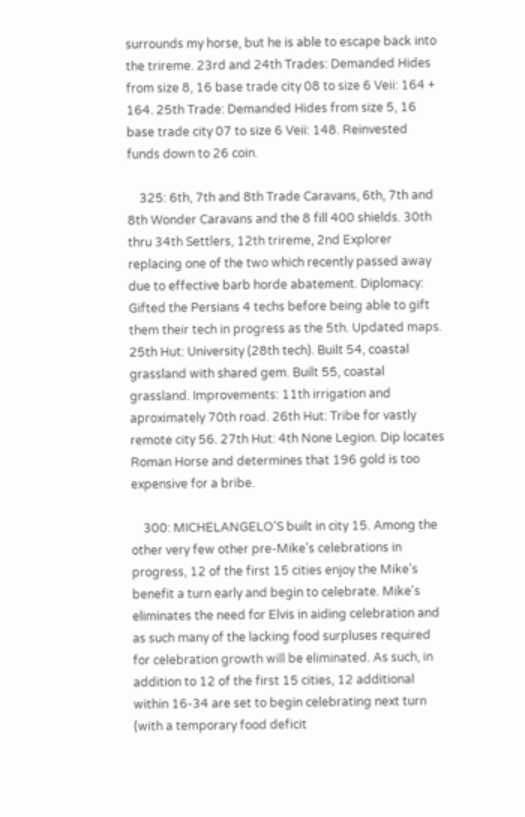surrounds my horse, but he is able to escape back into the trireme. 23rd and 24th Trades: Demanded Hides from size 8, 16 base trade city 08 to size 6 Veii: 164 + 164. 25th Trade: Demanded Hides from size 5, 16 base trade city 07 to size 6 Veii: 148. Reinvested funds down to 26 coin.

    325: 6th, 7th and 8th Trade Caravans, 6th, 7th and 8th Wonder Caravans and the 8 fill 400 shields. 30th thru 34th Settlers, 12th trireme, 2nd Explorer replacing one of the two which recently passed away due to effective barb horde abatement. Diplomacy: Gifted the Persians 4 techs before being able to gift them their tech in progress as the 5th. Updated maps. 25th Hut: University (28th tech). Built 54, coastal grassland with shared gem. Built 55, coastal grassland. Improvements: 11th irrigation and aproximately 70th road. 26th Hut: Tribe for vastly remote city 56. 27th Hut: 4th None Legion. Dip locates Roman Horse and determines that 196 gold is too expensive for a bribe.

    300: MICHELANGELO'S built in city 15. Among the other very few other pre-Mike's celebrations in progress, 12 of the first 15 cities enjoy the Mike's benefit a turn early and begin to celebrate. Mike's eliminates the need for Elvis in aiding celebration and as such many of the lacking food surpluses required for celebration growth will be eliminated. As such, in addition to 12 of the first 15 cities, 12 additional within 16-34 are set to begin celebrating next turn (with a temporary food deficit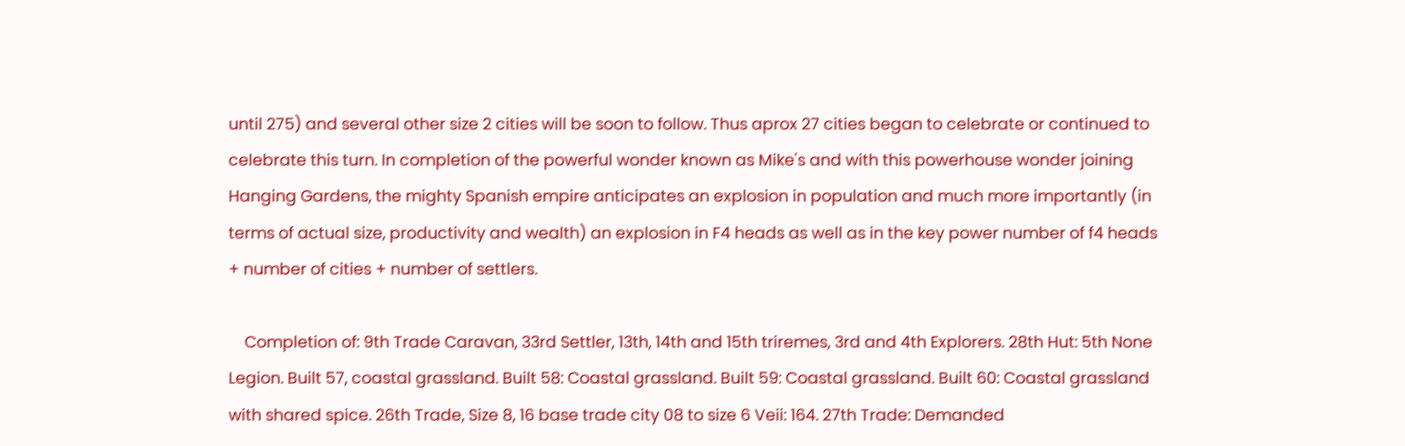until 275) and several other size 2 cities will be soon to follow. Thus aprox 27 cities began to celebrate or continued to celebrate this turn. In completion of the powerful wonder known as Mike's and with this powerhouse wonder joining Hanging Gardens, the mighty Spanish empire anticipates an explosion in population and much more importantly (in terms of actual size, productivity and wealth) an explosion in F4 heads as well as in the key power number of f4 heads + number of cities + number of settlers.

    Completion of: 9th Trade Caravan, 33rd Settler, 13th, 14th and 15th triremes, 3rd and 4th Explorers. 28th Hut: 5th None Legion. Built 57, coastal grassland. Built 58: Coastal grassland. Built 59: Coastal grassland. Built 60: Coastal grassland with shared spice. 26th Trade, Size 8, 16 base trade city 08 to size 6 Veii: 164. 27th Trade: Demanded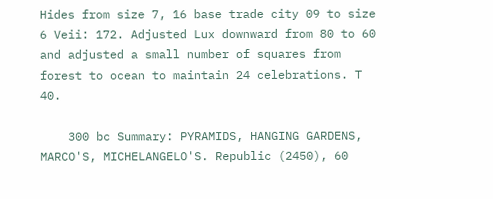Hides from size 7, 16 base trade city 09 to size 6 Veii: 172. Adjusted Lux downward from 80 to 60 and adjusted a small number of squares from forest to ocean to maintain 24 celebrations. T 40.

    300 bc Summary: PYRAMIDS, HANGING GARDENS, MARCO'S, MICHELANGELO'S. Republic (2450), 60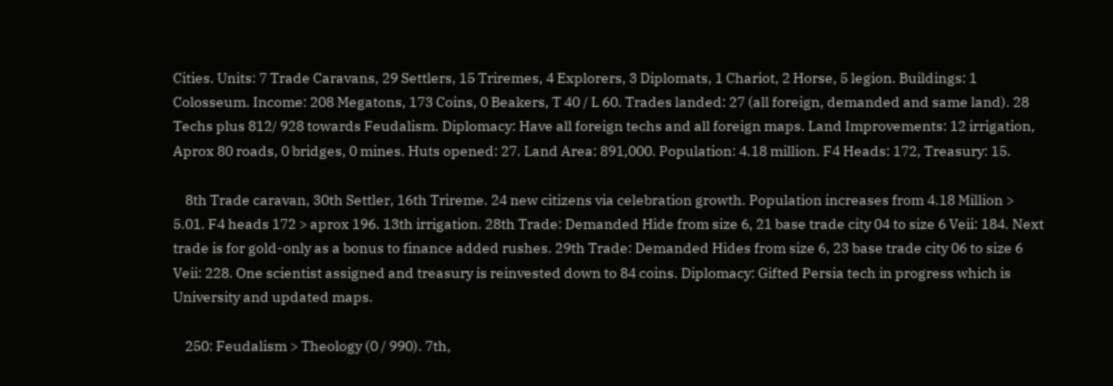Cities. Units: 7 Trade Caravans, 29 Settlers, 15 Triremes, 4 Explorers, 3 Diplomats, 1 Chariot, 2 Horse, 5 legion. Buildings: 1 Colosseum. Income: 208 Megatons, 173 Coins, 0 Beakers, T 40 / L 60. Trades landed: 27 (all foreign, demanded and same land). 28 Techs plus 812/ 928 towards Feudalism. Diplomacy: Have all foreign techs and all foreign maps. Land Improvements: 12 irrigation, Aprox 80 roads, 0 bridges, 0 mines. Huts opened: 27. Land Area: 891,000. Population: 4.18 million. F4 Heads: 172, Treasury: 15.

    8th Trade caravan, 30th Settler, 16th Trireme. 24 new citizens via celebration growth. Population increases from 4.18 Million > 5.01. F4 heads 172 > aprox 196. 13th irrigation. 28th Trade: Demanded Hide from size 6, 21 base trade city 04 to size 6 Veii: 184. Next trade is for gold-only as a bonus to finance added rushes. 29th Trade: Demanded Hides from size 6, 23 base trade city 06 to size 6 Veii: 228. One scientist assigned and treasury is reinvested down to 84 coins. Diplomacy: Gifted Persia tech in progress which is University and updated maps.

    250: Feudalism > Theology (0 / 990). 7th,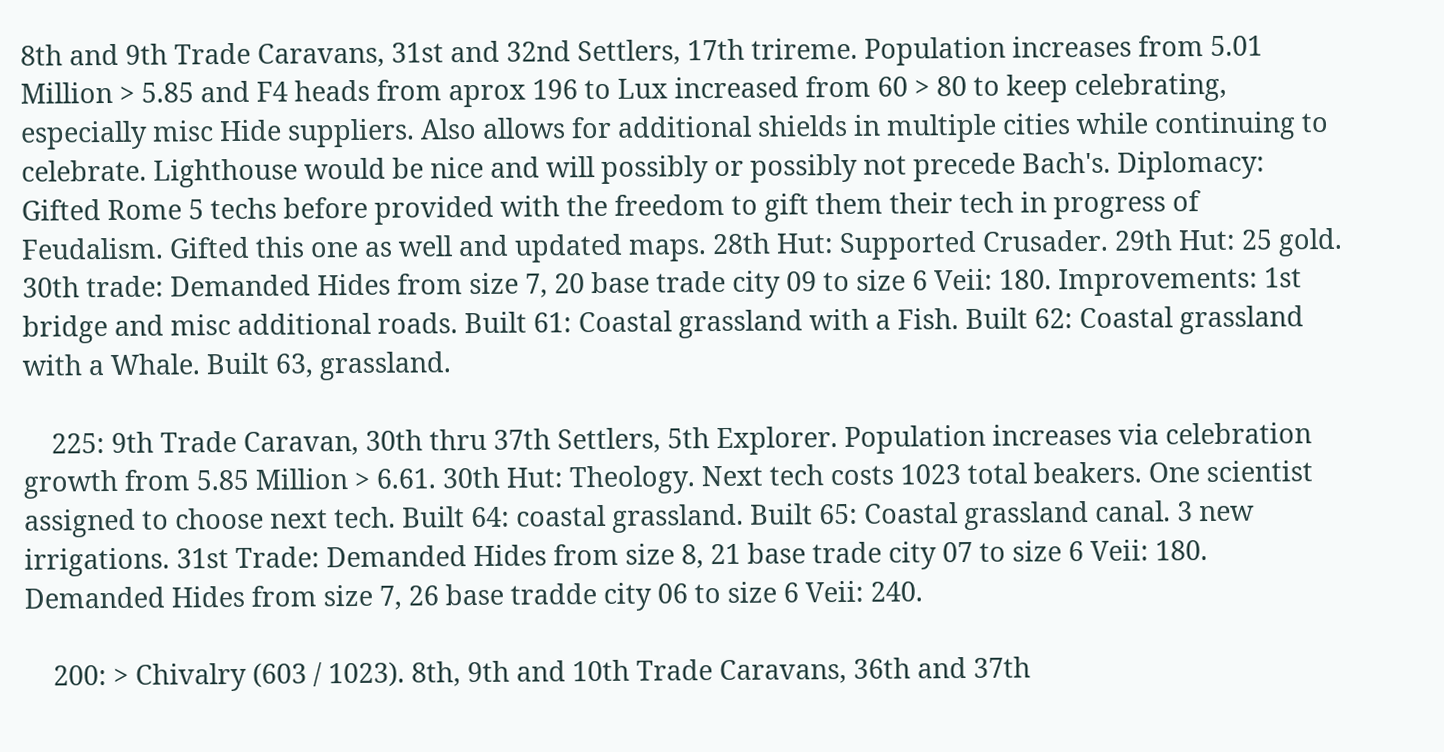8th and 9th Trade Caravans, 31st and 32nd Settlers, 17th trireme. Population increases from 5.01 Million > 5.85 and F4 heads from aprox 196 to Lux increased from 60 > 80 to keep celebrating, especially misc Hide suppliers. Also allows for additional shields in multiple cities while continuing to celebrate. Lighthouse would be nice and will possibly or possibly not precede Bach's. Diplomacy: Gifted Rome 5 techs before provided with the freedom to gift them their tech in progress of Feudalism. Gifted this one as well and updated maps. 28th Hut: Supported Crusader. 29th Hut: 25 gold. 30th trade: Demanded Hides from size 7, 20 base trade city 09 to size 6 Veii: 180. Improvements: 1st bridge and misc additional roads. Built 61: Coastal grassland with a Fish. Built 62: Coastal grassland with a Whale. Built 63, grassland.

    225: 9th Trade Caravan, 30th thru 37th Settlers, 5th Explorer. Population increases via celebration growth from 5.85 Million > 6.61. 30th Hut: Theology. Next tech costs 1023 total beakers. One scientist assigned to choose next tech. Built 64: coastal grassland. Built 65: Coastal grassland canal. 3 new irrigations. 31st Trade: Demanded Hides from size 8, 21 base trade city 07 to size 6 Veii: 180. Demanded Hides from size 7, 26 base tradde city 06 to size 6 Veii: 240.

    200: > Chivalry (603 / 1023). 8th, 9th and 10th Trade Caravans, 36th and 37th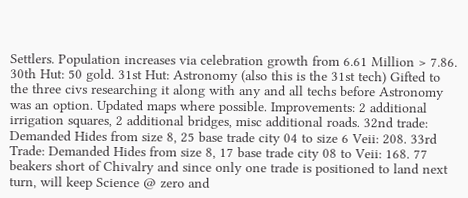Settlers. Population increases via celebration growth from 6.61 Million > 7.86. 30th Hut: 50 gold. 31st Hut: Astronomy (also this is the 31st tech) Gifted to the three civs researching it along with any and all techs before Astronomy was an option. Updated maps where possible. Improvements: 2 additional irrigation squares, 2 additional bridges, misc additional roads. 32nd trade: Demanded Hides from size 8, 25 base trade city 04 to size 6 Veii: 208. 33rd Trade: Demanded Hides from size 8, 17 base trade city 08 to Veii: 168. 77 beakers short of Chivalry and since only one trade is positioned to land next turn, will keep Science @ zero and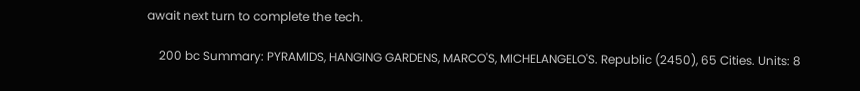await next turn to complete the tech.

    200 bc Summary: PYRAMIDS, HANGING GARDENS, MARCO'S, MICHELANGELO'S. Republic (2450), 65 Cities. Units: 8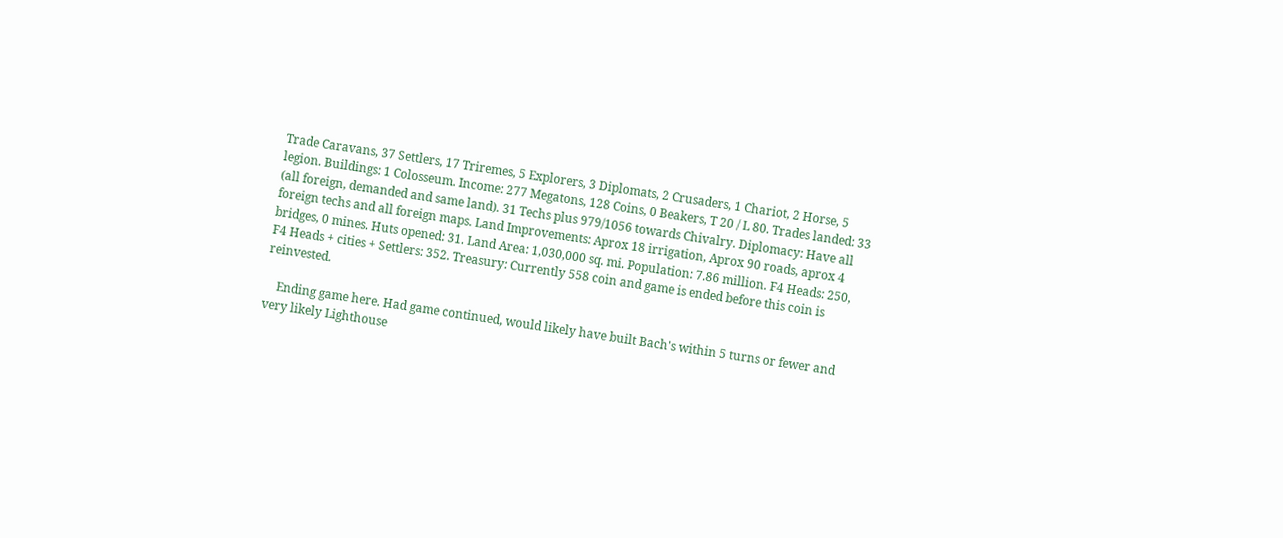Trade Caravans, 37 Settlers, 17 Triremes, 5 Explorers, 3 Diplomats, 2 Crusaders, 1 Chariot, 2 Horse, 5 legion. Buildings: 1 Colosseum. Income: 277 Megatons, 128 Coins, 0 Beakers, T 20 / L 80. Trades landed: 33 (all foreign, demanded and same land). 31 Techs plus 979/1056 towards Chivalry. Diplomacy: Have all foreign techs and all foreign maps. Land Improvements: Aprox 18 irrigation, Aprox 90 roads, aprox 4 bridges, 0 mines. Huts opened: 31. Land Area: 1,030,000 sq. mi. Population: 7.86 million. F4 Heads: 250, F4 Heads + cities + Settlers: 352. Treasury: Currently 558 coin and game is ended before this coin is reinvested.

    Ending game here. Had game continued, would likely have built Bach's within 5 turns or fewer and very likely Lighthouse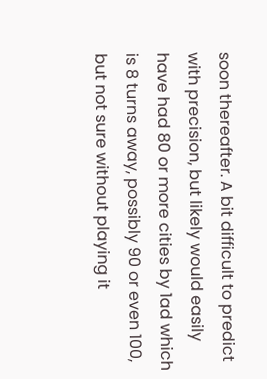soon thereafter. A bit difficult to predict with precision, but likely would easily have had 80 or more cities by 1ad which is 8 turns away, possibly 90 or even 100, but not sure without playing it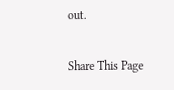out.

Share This Page